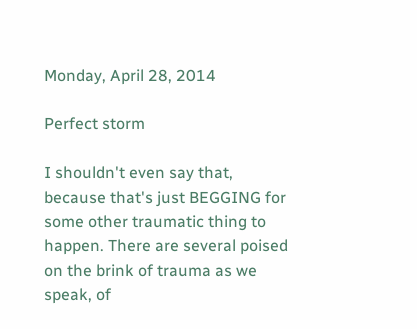Monday, April 28, 2014

Perfect storm

I shouldn't even say that, because that's just BEGGING for some other traumatic thing to happen. There are several poised on the brink of trauma as we speak, of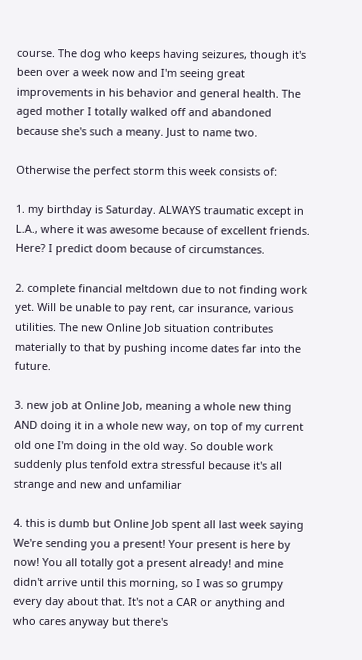course. The dog who keeps having seizures, though it's been over a week now and I'm seeing great improvements in his behavior and general health. The aged mother I totally walked off and abandoned because she's such a meany. Just to name two.

Otherwise the perfect storm this week consists of:

1. my birthday is Saturday. ALWAYS traumatic except in L.A., where it was awesome because of excellent friends. Here? I predict doom because of circumstances.

2. complete financial meltdown due to not finding work yet. Will be unable to pay rent, car insurance, various utilities. The new Online Job situation contributes materially to that by pushing income dates far into the future.

3. new job at Online Job, meaning a whole new thing AND doing it in a whole new way, on top of my current old one I'm doing in the old way. So double work suddenly plus tenfold extra stressful because it's all strange and new and unfamiliar

4. this is dumb but Online Job spent all last week saying We're sending you a present! Your present is here by now! You all totally got a present already! and mine didn't arrive until this morning, so I was so grumpy every day about that. It's not a CAR or anything and who cares anyway but there's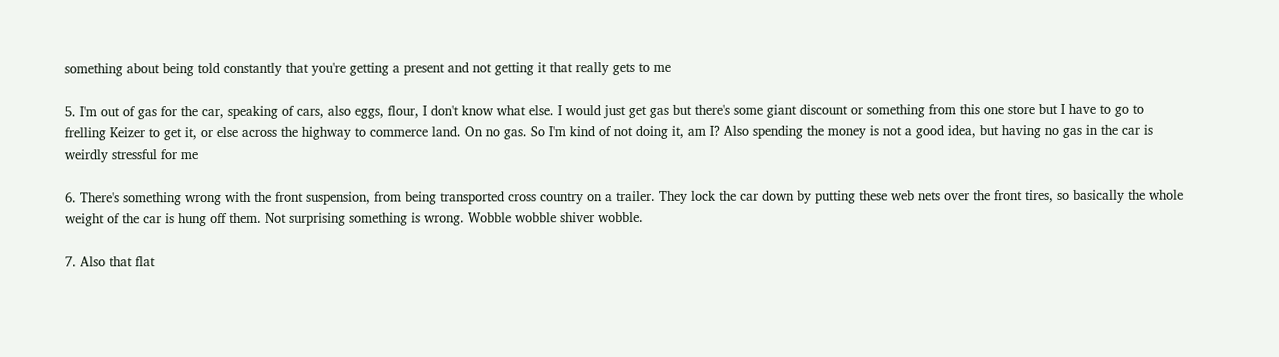something about being told constantly that you're getting a present and not getting it that really gets to me

5. I'm out of gas for the car, speaking of cars, also eggs, flour, I don't know what else. I would just get gas but there's some giant discount or something from this one store but I have to go to frelling Keizer to get it, or else across the highway to commerce land. On no gas. So I'm kind of not doing it, am I? Also spending the money is not a good idea, but having no gas in the car is weirdly stressful for me

6. There's something wrong with the front suspension, from being transported cross country on a trailer. They lock the car down by putting these web nets over the front tires, so basically the whole weight of the car is hung off them. Not surprising something is wrong. Wobble wobble shiver wobble.

7. Also that flat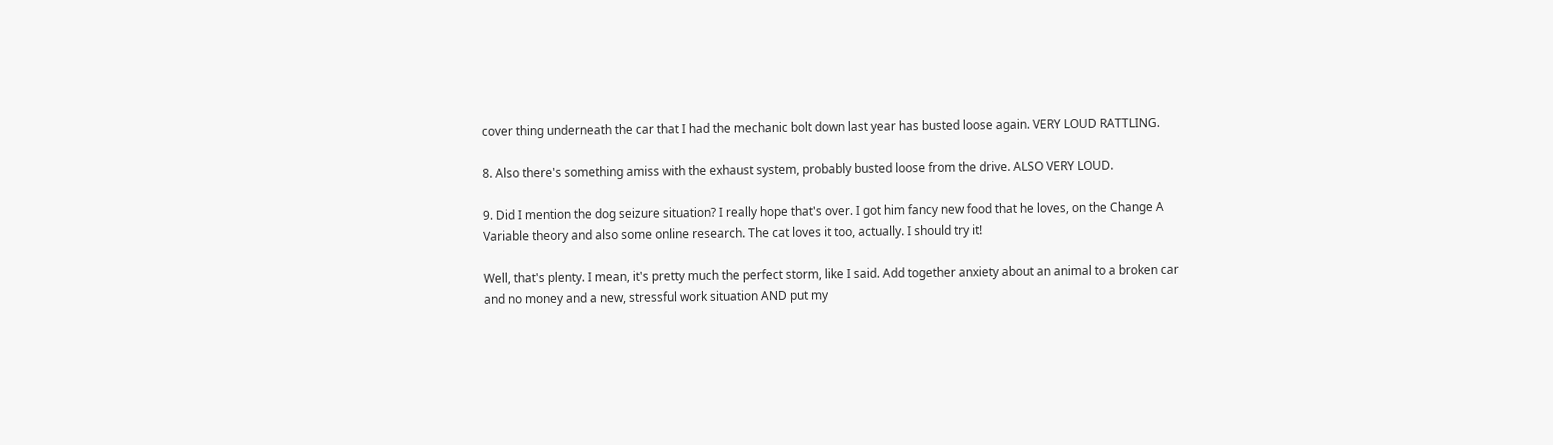cover thing underneath the car that I had the mechanic bolt down last year has busted loose again. VERY LOUD RATTLING.

8. Also there's something amiss with the exhaust system, probably busted loose from the drive. ALSO VERY LOUD.

9. Did I mention the dog seizure situation? I really hope that's over. I got him fancy new food that he loves, on the Change A Variable theory and also some online research. The cat loves it too, actually. I should try it!

Well, that's plenty. I mean, it's pretty much the perfect storm, like I said. Add together anxiety about an animal to a broken car and no money and a new, stressful work situation AND put my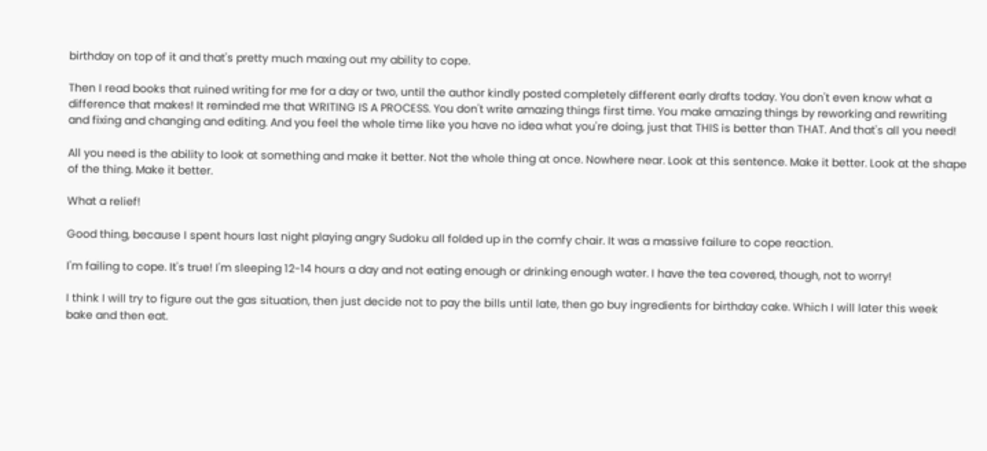birthday on top of it and that's pretty much maxing out my ability to cope.

Then I read books that ruined writing for me for a day or two, until the author kindly posted completely different early drafts today. You don't even know what a difference that makes! It reminded me that WRITING IS A PROCESS. You don't write amazing things first time. You make amazing things by reworking and rewriting and fixing and changing and editing. And you feel the whole time like you have no idea what you're doing, just that THIS is better than THAT. And that's all you need!

All you need is the ability to look at something and make it better. Not the whole thing at once. Nowhere near. Look at this sentence. Make it better. Look at the shape of the thing. Make it better.

What a relief!

Good thing, because I spent hours last night playing angry Sudoku all folded up in the comfy chair. It was a massive failure to cope reaction.

I'm failing to cope. It's true! I'm sleeping 12-14 hours a day and not eating enough or drinking enough water. I have the tea covered, though, not to worry!

I think I will try to figure out the gas situation, then just decide not to pay the bills until late, then go buy ingredients for birthday cake. Which I will later this week bake and then eat.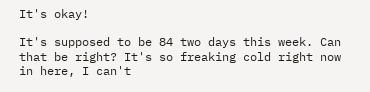It's okay!

It's supposed to be 84 two days this week. Can that be right? It's so freaking cold right now in here, I can't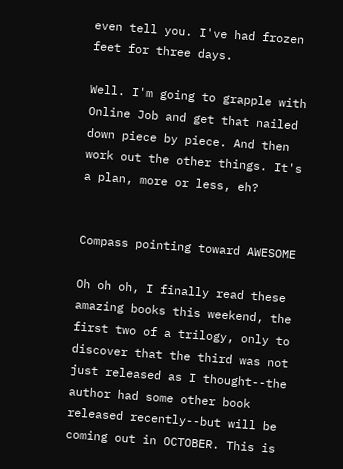even tell you. I've had frozen feet for three days.

Well. I'm going to grapple with Online Job and get that nailed down piece by piece. And then work out the other things. It's a plan, more or less, eh?


Compass pointing toward AWESOME

Oh oh oh, I finally read these amazing books this weekend, the first two of a trilogy, only to discover that the third was not just released as I thought--the author had some other book released recently--but will be coming out in OCTOBER. This is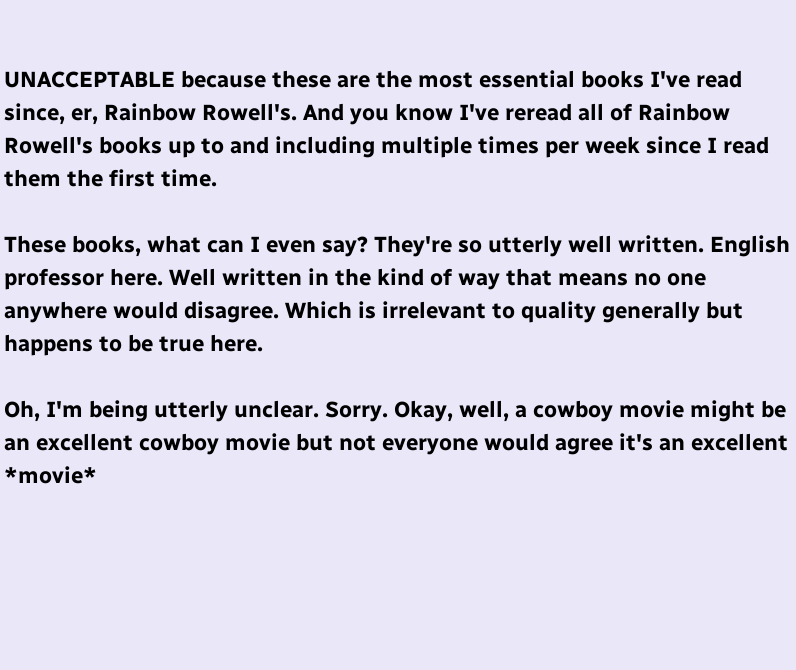UNACCEPTABLE because these are the most essential books I've read since, er, Rainbow Rowell's. And you know I've reread all of Rainbow Rowell's books up to and including multiple times per week since I read them the first time.

These books, what can I even say? They're so utterly well written. English professor here. Well written in the kind of way that means no one anywhere would disagree. Which is irrelevant to quality generally but happens to be true here.

Oh, I'm being utterly unclear. Sorry. Okay, well, a cowboy movie might be an excellent cowboy movie but not everyone would agree it's an excellent *movie*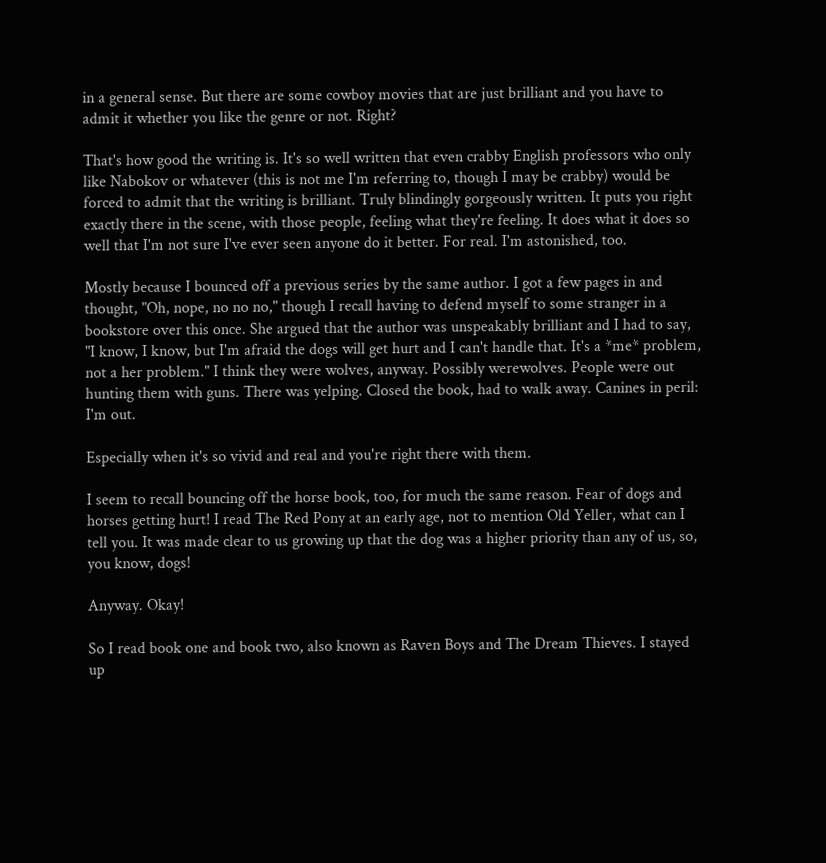in a general sense. But there are some cowboy movies that are just brilliant and you have to admit it whether you like the genre or not. Right?

That's how good the writing is. It's so well written that even crabby English professors who only like Nabokov or whatever (this is not me I'm referring to, though I may be crabby) would be forced to admit that the writing is brilliant. Truly blindingly gorgeously written. It puts you right exactly there in the scene, with those people, feeling what they're feeling. It does what it does so well that I'm not sure I've ever seen anyone do it better. For real. I'm astonished, too.

Mostly because I bounced off a previous series by the same author. I got a few pages in and thought, "Oh, nope, no no no," though I recall having to defend myself to some stranger in a bookstore over this once. She argued that the author was unspeakably brilliant and I had to say, "I know, I know, but I'm afraid the dogs will get hurt and I can't handle that. It's a *me* problem, not a her problem." I think they were wolves, anyway. Possibly werewolves. People were out hunting them with guns. There was yelping. Closed the book, had to walk away. Canines in peril: I'm out.

Especially when it's so vivid and real and you're right there with them.

I seem to recall bouncing off the horse book, too, for much the same reason. Fear of dogs and horses getting hurt! I read The Red Pony at an early age, not to mention Old Yeller, what can I tell you. It was made clear to us growing up that the dog was a higher priority than any of us, so, you know, dogs!

Anyway. Okay!

So I read book one and book two, also known as Raven Boys and The Dream Thieves. I stayed up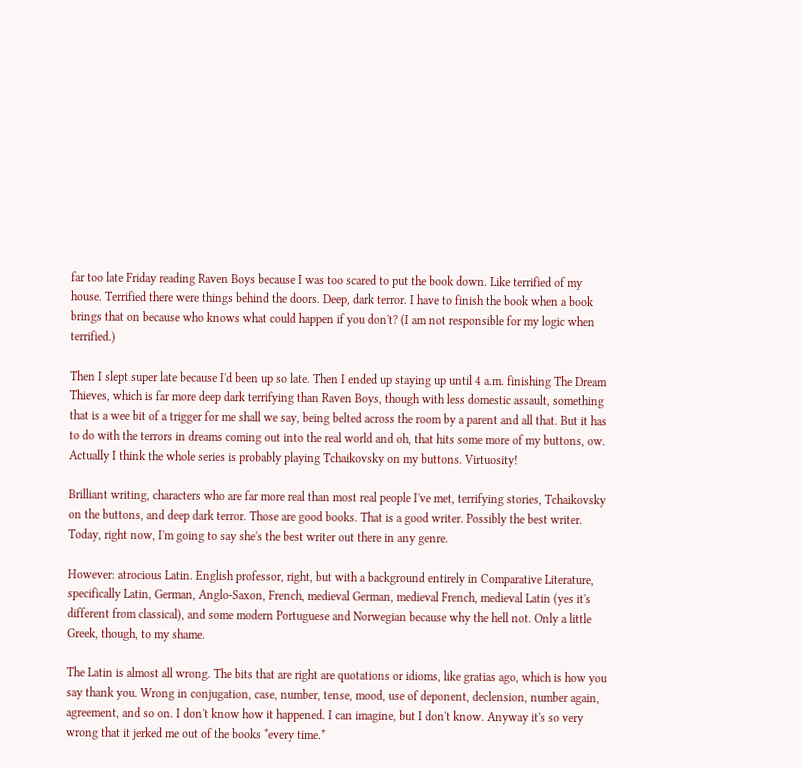far too late Friday reading Raven Boys because I was too scared to put the book down. Like terrified of my house. Terrified there were things behind the doors. Deep, dark terror. I have to finish the book when a book brings that on because who knows what could happen if you don't? (I am not responsible for my logic when terrified.)

Then I slept super late because I'd been up so late. Then I ended up staying up until 4 a.m. finishing The Dream Thieves, which is far more deep dark terrifying than Raven Boys, though with less domestic assault, something that is a wee bit of a trigger for me shall we say, being belted across the room by a parent and all that. But it has to do with the terrors in dreams coming out into the real world and oh, that hits some more of my buttons, ow. Actually I think the whole series is probably playing Tchaikovsky on my buttons. Virtuosity!

Brilliant writing, characters who are far more real than most real people I've met, terrifying stories, Tchaikovsky on the buttons, and deep dark terror. Those are good books. That is a good writer. Possibly the best writer. Today, right now, I'm going to say she's the best writer out there in any genre.

However: atrocious Latin. English professor, right, but with a background entirely in Comparative Literature, specifically Latin, German, Anglo-Saxon, French, medieval German, medieval French, medieval Latin (yes it's different from classical), and some modern Portuguese and Norwegian because why the hell not. Only a little Greek, though, to my shame.

The Latin is almost all wrong. The bits that are right are quotations or idioms, like gratias ago, which is how you say thank you. Wrong in conjugation, case, number, tense, mood, use of deponent, declension, number again, agreement, and so on. I don't know how it happened. I can imagine, but I don't know. Anyway it's so very wrong that it jerked me out of the books *every time.*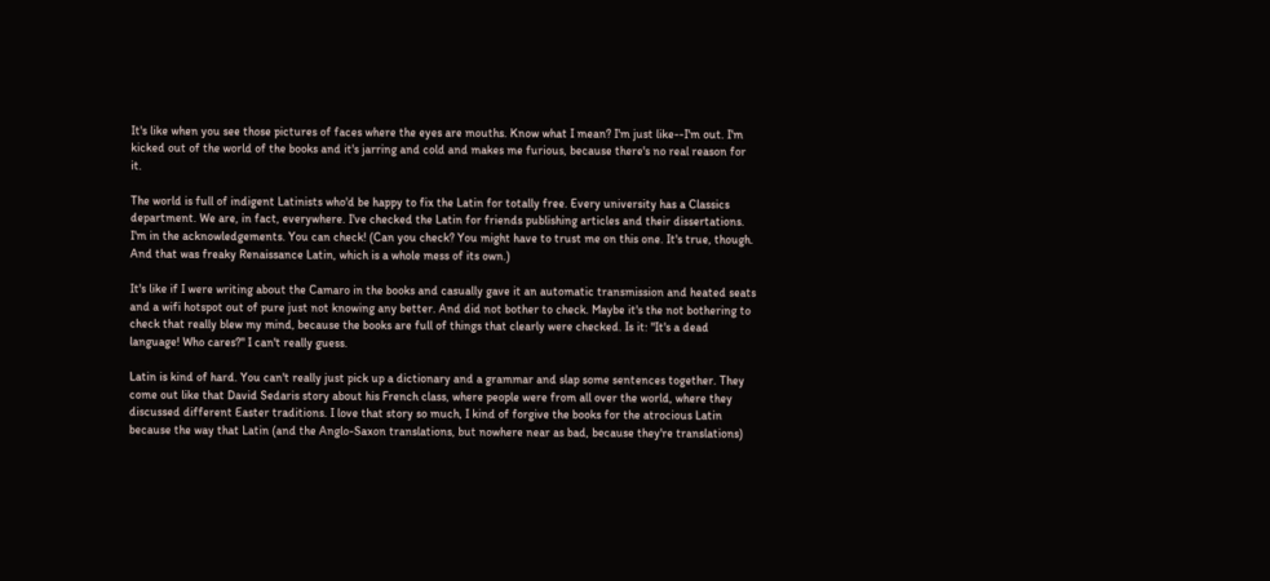It's like when you see those pictures of faces where the eyes are mouths. Know what I mean? I'm just like--I'm out. I'm kicked out of the world of the books and it's jarring and cold and makes me furious, because there's no real reason for it.

The world is full of indigent Latinists who'd be happy to fix the Latin for totally free. Every university has a Classics department. We are, in fact, everywhere. I've checked the Latin for friends publishing articles and their dissertations. I'm in the acknowledgements. You can check! (Can you check? You might have to trust me on this one. It's true, though. And that was freaky Renaissance Latin, which is a whole mess of its own.)

It's like if I were writing about the Camaro in the books and casually gave it an automatic transmission and heated seats and a wifi hotspot out of pure just not knowing any better. And did not bother to check. Maybe it's the not bothering to check that really blew my mind, because the books are full of things that clearly were checked. Is it: "It's a dead language! Who cares?" I can't really guess.

Latin is kind of hard. You can't really just pick up a dictionary and a grammar and slap some sentences together. They come out like that David Sedaris story about his French class, where people were from all over the world, where they discussed different Easter traditions. I love that story so much, I kind of forgive the books for the atrocious Latin because the way that Latin (and the Anglo-Saxon translations, but nowhere near as bad, because they're translations)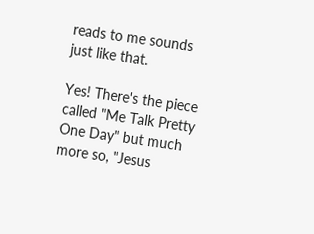reads to me sounds just like that.

Yes! There's the piece called "Me Talk Pretty One Day" but much more so, "Jesus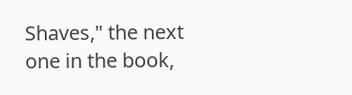Shaves," the next one in the book,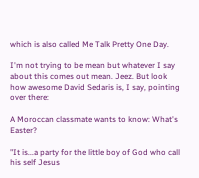which is also called Me Talk Pretty One Day.

I'm not trying to be mean but whatever I say about this comes out mean. Jeez. But look how awesome David Sedaris is, I say, pointing over there:

A Moroccan classmate wants to know: What's Easter?

"It is...a party for the little boy of God who call his self Jesus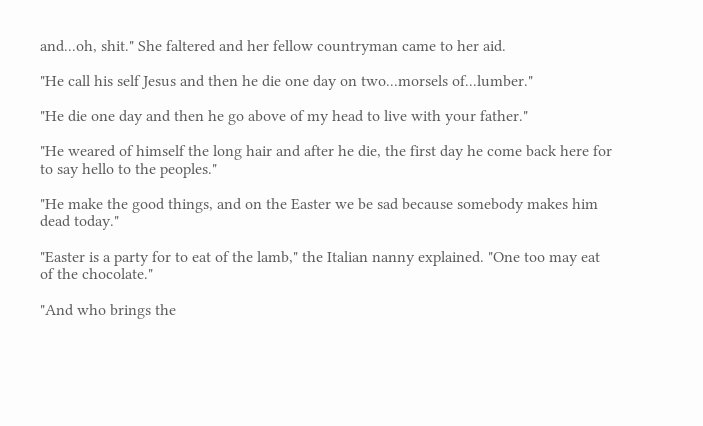and...oh, shit." She faltered and her fellow countryman came to her aid.

"He call his self Jesus and then he die one day on two...morsels of...lumber."

"He die one day and then he go above of my head to live with your father."

"He weared of himself the long hair and after he die, the first day he come back here for to say hello to the peoples."

"He make the good things, and on the Easter we be sad because somebody makes him dead today."

"Easter is a party for to eat of the lamb," the Italian nanny explained. "One too may eat of the chocolate."

"And who brings the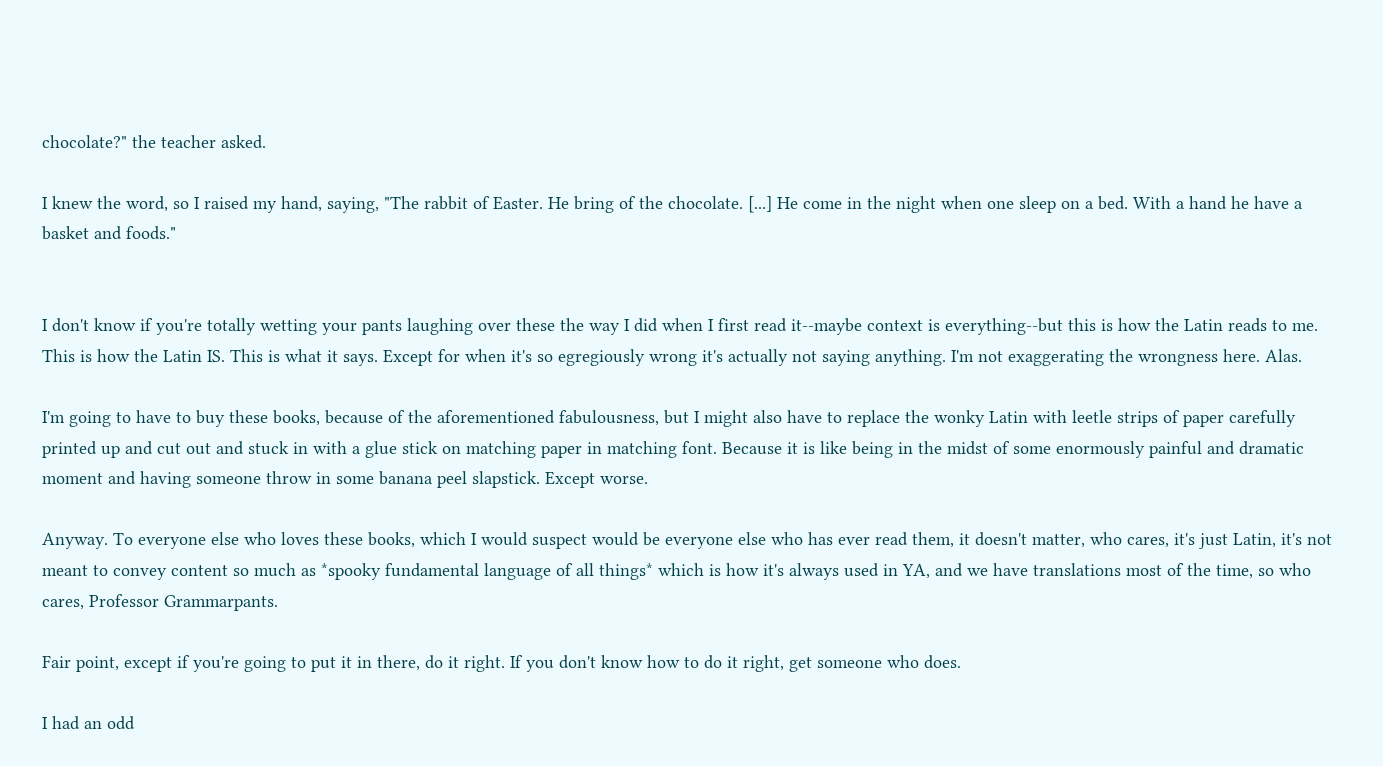chocolate?" the teacher asked.

I knew the word, so I raised my hand, saying, "The rabbit of Easter. He bring of the chocolate. [...] He come in the night when one sleep on a bed. With a hand he have a basket and foods."


I don't know if you're totally wetting your pants laughing over these the way I did when I first read it--maybe context is everything--but this is how the Latin reads to me. This is how the Latin IS. This is what it says. Except for when it's so egregiously wrong it's actually not saying anything. I'm not exaggerating the wrongness here. Alas.

I'm going to have to buy these books, because of the aforementioned fabulousness, but I might also have to replace the wonky Latin with leetle strips of paper carefully printed up and cut out and stuck in with a glue stick on matching paper in matching font. Because it is like being in the midst of some enormously painful and dramatic moment and having someone throw in some banana peel slapstick. Except worse.

Anyway. To everyone else who loves these books, which I would suspect would be everyone else who has ever read them, it doesn't matter, who cares, it's just Latin, it's not meant to convey content so much as *spooky fundamental language of all things* which is how it's always used in YA, and we have translations most of the time, so who cares, Professor Grammarpants.

Fair point, except if you're going to put it in there, do it right. If you don't know how to do it right, get someone who does.

I had an odd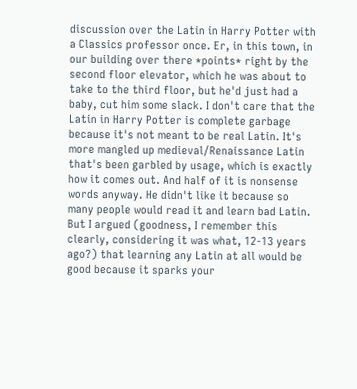discussion over the Latin in Harry Potter with a Classics professor once. Er, in this town, in our building over there *points* right by the second floor elevator, which he was about to take to the third floor, but he'd just had a baby, cut him some slack. I don't care that the Latin in Harry Potter is complete garbage because it's not meant to be real Latin. It's more mangled up medieval/Renaissance Latin that's been garbled by usage, which is exactly how it comes out. And half of it is nonsense words anyway. He didn't like it because so many people would read it and learn bad Latin. But I argued (goodness, I remember this clearly, considering it was what, 12-13 years ago?) that learning any Latin at all would be good because it sparks your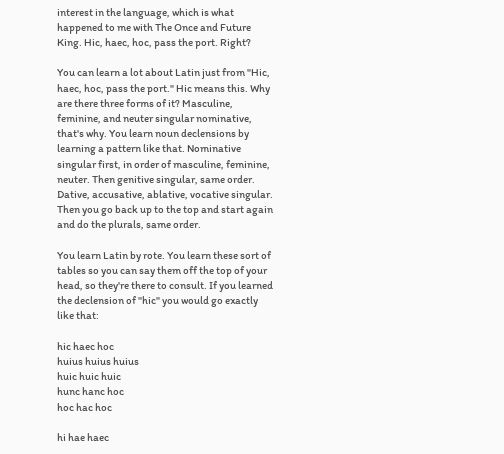interest in the language, which is what happened to me with The Once and Future King. Hic, haec, hoc, pass the port. Right?

You can learn a lot about Latin just from "Hic, haec, hoc, pass the port." Hic means this. Why are there three forms of it? Masculine, feminine, and neuter singular nominative, that's why. You learn noun declensions by learning a pattern like that. Nominative singular first, in order of masculine, feminine, neuter. Then genitive singular, same order. Dative, accusative, ablative, vocative singular. Then you go back up to the top and start again and do the plurals, same order.

You learn Latin by rote. You learn these sort of tables so you can say them off the top of your head, so they're there to consult. If you learned the declension of "hic" you would go exactly like that:

hic haec hoc
huius huius huius
huic huic huic
hunc hanc hoc
hoc hac hoc

hi hae haec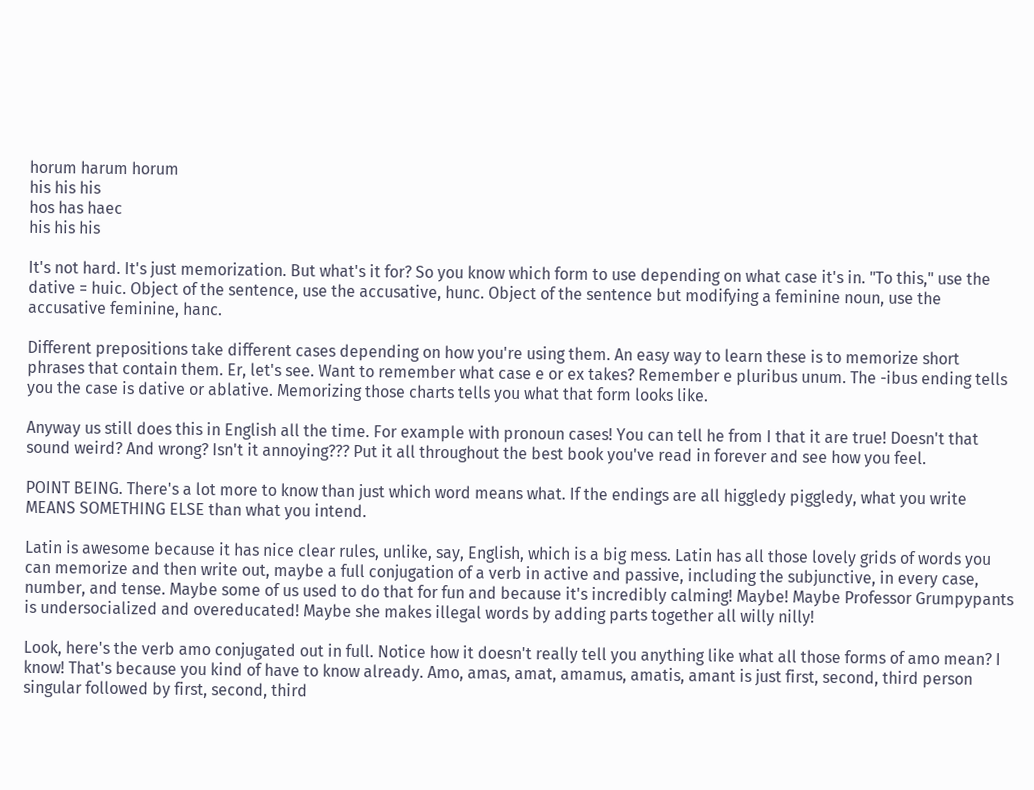horum harum horum
his his his
hos has haec
his his his

It's not hard. It's just memorization. But what's it for? So you know which form to use depending on what case it's in. "To this," use the dative = huic. Object of the sentence, use the accusative, hunc. Object of the sentence but modifying a feminine noun, use the accusative feminine, hanc.

Different prepositions take different cases depending on how you're using them. An easy way to learn these is to memorize short phrases that contain them. Er, let's see. Want to remember what case e or ex takes? Remember e pluribus unum. The -ibus ending tells you the case is dative or ablative. Memorizing those charts tells you what that form looks like.

Anyway us still does this in English all the time. For example with pronoun cases! You can tell he from I that it are true! Doesn't that sound weird? And wrong? Isn't it annoying??? Put it all throughout the best book you've read in forever and see how you feel.

POINT BEING. There's a lot more to know than just which word means what. If the endings are all higgledy piggledy, what you write MEANS SOMETHING ELSE than what you intend.

Latin is awesome because it has nice clear rules, unlike, say, English, which is a big mess. Latin has all those lovely grids of words you can memorize and then write out, maybe a full conjugation of a verb in active and passive, including the subjunctive, in every case, number, and tense. Maybe some of us used to do that for fun and because it's incredibly calming! Maybe! Maybe Professor Grumpypants is undersocialized and overeducated! Maybe she makes illegal words by adding parts together all willy nilly!

Look, here's the verb amo conjugated out in full. Notice how it doesn't really tell you anything like what all those forms of amo mean? I know! That's because you kind of have to know already. Amo, amas, amat, amamus, amatis, amant is just first, second, third person singular followed by first, second, third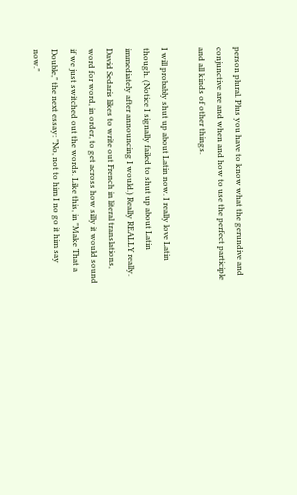person plural. Plus you have to know what the gerundive and conjunctive are and when and how to use the perfect participle and all kinds of other things.

I will probably shut up about Latin now. I really love Latin though. (Notice I signally failed to shut up about Latin immediately after announcing I would.) Really REALLY really. David Sedaris likes to write out French in literal translations, word for word, in order, to get across how silly it would sound if we just switched out the words. Like this, in "Make That a Double," the next essay: "No, not to him I no go it him say now."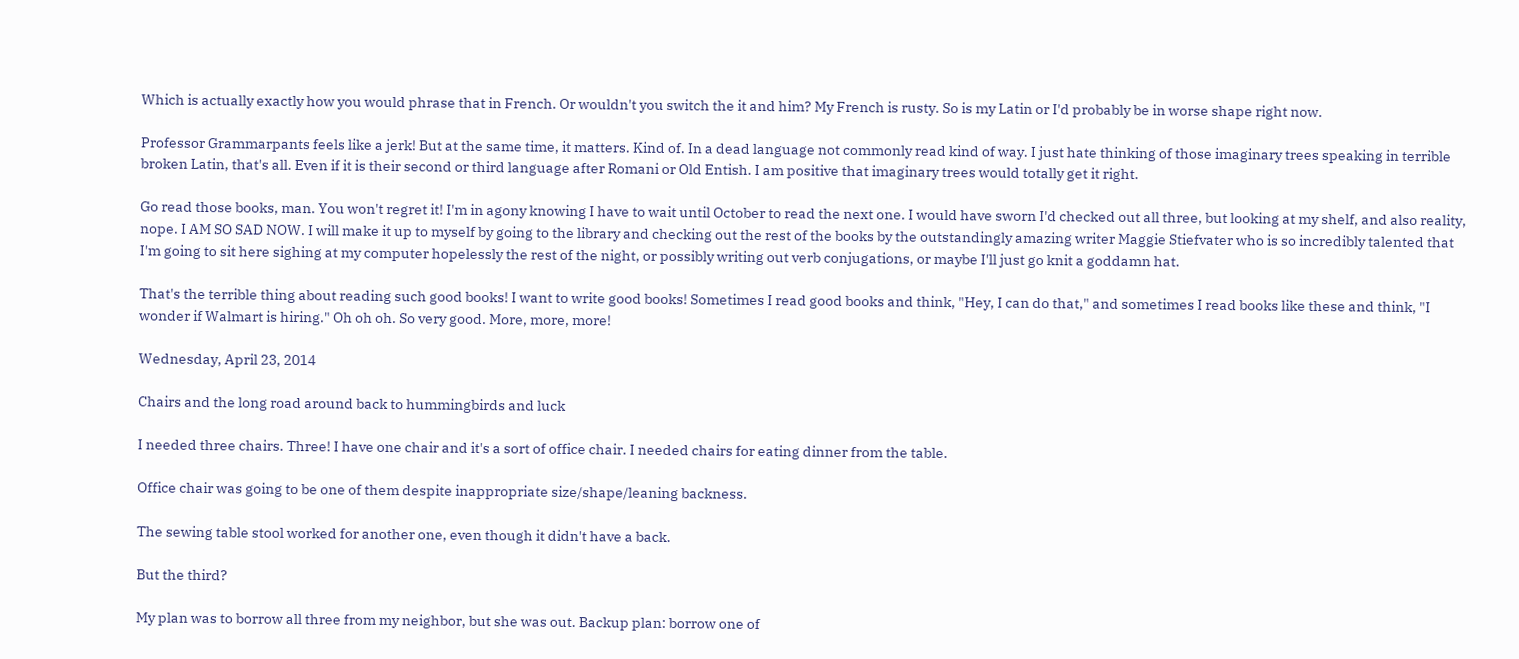Which is actually exactly how you would phrase that in French. Or wouldn't you switch the it and him? My French is rusty. So is my Latin or I'd probably be in worse shape right now.

Professor Grammarpants feels like a jerk! But at the same time, it matters. Kind of. In a dead language not commonly read kind of way. I just hate thinking of those imaginary trees speaking in terrible broken Latin, that's all. Even if it is their second or third language after Romani or Old Entish. I am positive that imaginary trees would totally get it right.

Go read those books, man. You won't regret it! I'm in agony knowing I have to wait until October to read the next one. I would have sworn I'd checked out all three, but looking at my shelf, and also reality, nope. I AM SO SAD NOW. I will make it up to myself by going to the library and checking out the rest of the books by the outstandingly amazing writer Maggie Stiefvater who is so incredibly talented that I'm going to sit here sighing at my computer hopelessly the rest of the night, or possibly writing out verb conjugations, or maybe I'll just go knit a goddamn hat.

That's the terrible thing about reading such good books! I want to write good books! Sometimes I read good books and think, "Hey, I can do that," and sometimes I read books like these and think, "I wonder if Walmart is hiring." Oh oh oh. So very good. More, more, more!

Wednesday, April 23, 2014

Chairs and the long road around back to hummingbirds and luck

I needed three chairs. Three! I have one chair and it's a sort of office chair. I needed chairs for eating dinner from the table.

Office chair was going to be one of them despite inappropriate size/shape/leaning backness.

The sewing table stool worked for another one, even though it didn't have a back.

But the third?

My plan was to borrow all three from my neighbor, but she was out. Backup plan: borrow one of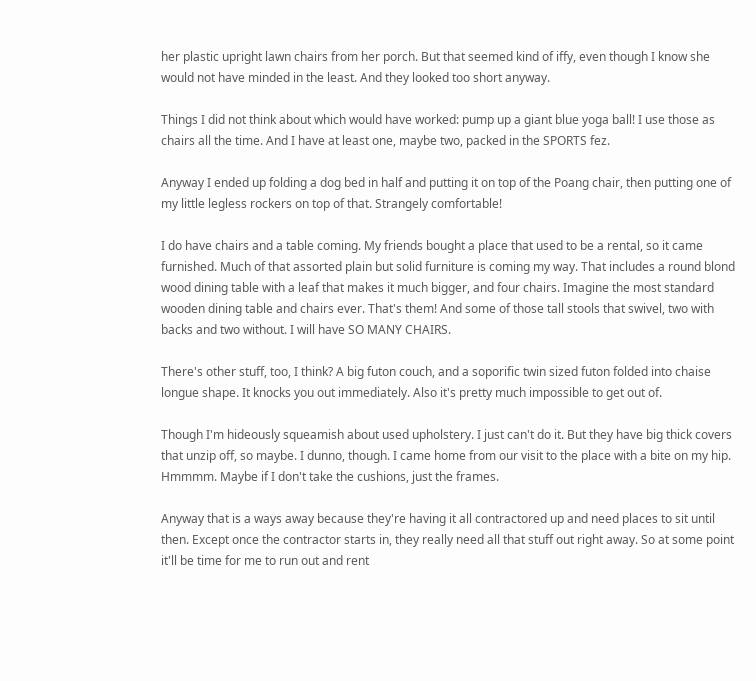her plastic upright lawn chairs from her porch. But that seemed kind of iffy, even though I know she would not have minded in the least. And they looked too short anyway.

Things I did not think about which would have worked: pump up a giant blue yoga ball! I use those as chairs all the time. And I have at least one, maybe two, packed in the SPORTS fez.

Anyway I ended up folding a dog bed in half and putting it on top of the Poang chair, then putting one of my little legless rockers on top of that. Strangely comfortable!

I do have chairs and a table coming. My friends bought a place that used to be a rental, so it came furnished. Much of that assorted plain but solid furniture is coming my way. That includes a round blond wood dining table with a leaf that makes it much bigger, and four chairs. Imagine the most standard wooden dining table and chairs ever. That's them! And some of those tall stools that swivel, two with backs and two without. I will have SO MANY CHAIRS.

There's other stuff, too, I think? A big futon couch, and a soporific twin sized futon folded into chaise longue shape. It knocks you out immediately. Also it's pretty much impossible to get out of.

Though I'm hideously squeamish about used upholstery. I just can't do it. But they have big thick covers that unzip off, so maybe. I dunno, though. I came home from our visit to the place with a bite on my hip. Hmmmm. Maybe if I don't take the cushions, just the frames.

Anyway that is a ways away because they're having it all contractored up and need places to sit until then. Except once the contractor starts in, they really need all that stuff out right away. So at some point it'll be time for me to run out and rent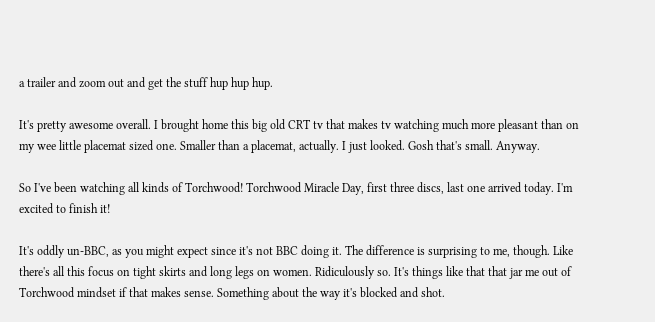a trailer and zoom out and get the stuff hup hup hup.

It's pretty awesome overall. I brought home this big old CRT tv that makes tv watching much more pleasant than on my wee little placemat sized one. Smaller than a placemat, actually. I just looked. Gosh that's small. Anyway.

So I've been watching all kinds of Torchwood! Torchwood Miracle Day, first three discs, last one arrived today. I'm excited to finish it!

It's oddly un-BBC, as you might expect since it's not BBC doing it. The difference is surprising to me, though. Like there's all this focus on tight skirts and long legs on women. Ridiculously so. It's things like that that jar me out of Torchwood mindset if that makes sense. Something about the way it's blocked and shot.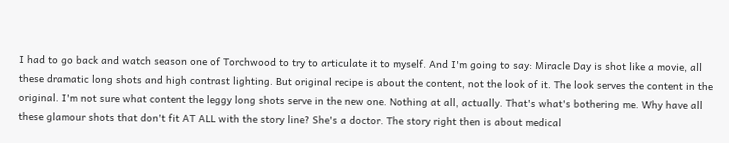I had to go back and watch season one of Torchwood to try to articulate it to myself. And I'm going to say: Miracle Day is shot like a movie, all these dramatic long shots and high contrast lighting. But original recipe is about the content, not the look of it. The look serves the content in the original. I'm not sure what content the leggy long shots serve in the new one. Nothing at all, actually. That's what's bothering me. Why have all these glamour shots that don't fit AT ALL with the story line? She's a doctor. The story right then is about medical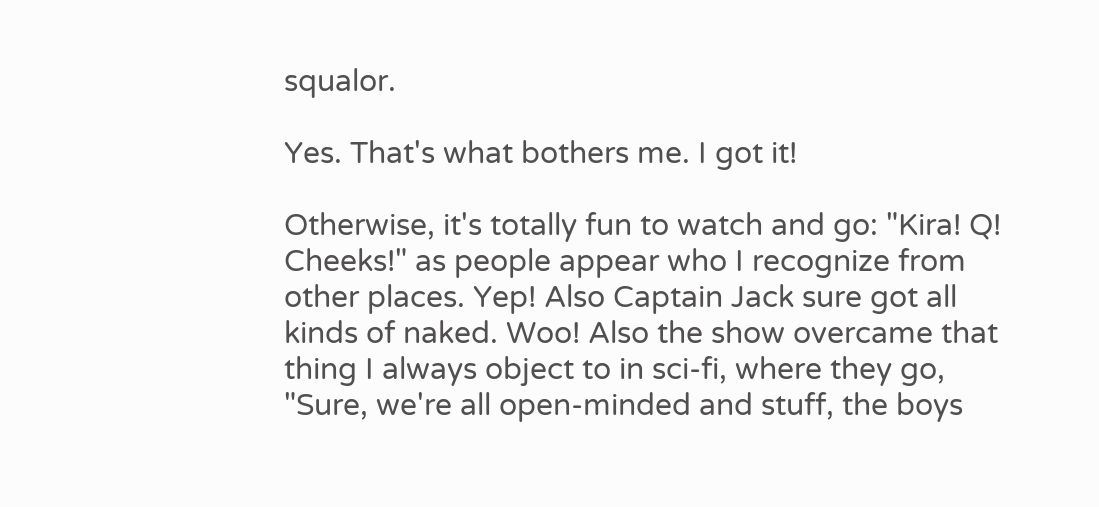squalor.

Yes. That's what bothers me. I got it!

Otherwise, it's totally fun to watch and go: "Kira! Q! Cheeks!" as people appear who I recognize from other places. Yep! Also Captain Jack sure got all kinds of naked. Woo! Also the show overcame that thing I always object to in sci-fi, where they go, "Sure, we're all open-minded and stuff, the boys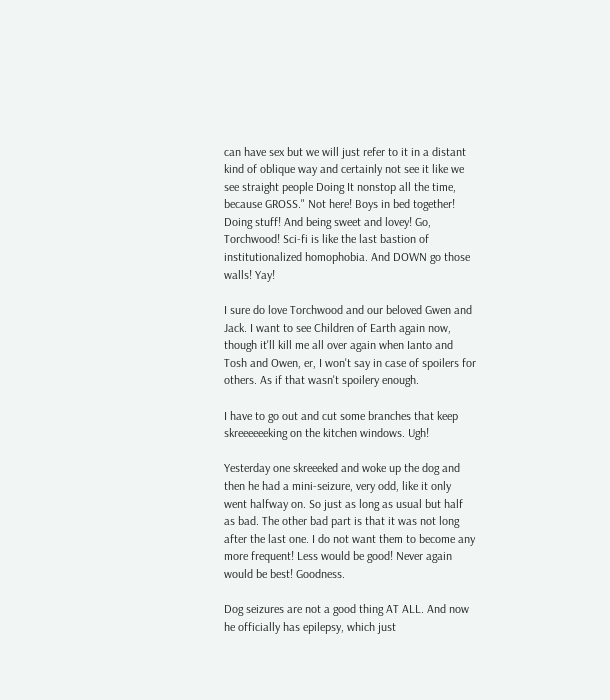can have sex but we will just refer to it in a distant kind of oblique way and certainly not see it like we see straight people Doing It nonstop all the time, because GROSS." Not here! Boys in bed together! Doing stuff! And being sweet and lovey! Go, Torchwood! Sci-fi is like the last bastion of institutionalized homophobia. And DOWN go those walls! Yay!

I sure do love Torchwood and our beloved Gwen and Jack. I want to see Children of Earth again now, though it'll kill me all over again when Ianto and Tosh and Owen, er, I won't say in case of spoilers for others. As if that wasn't spoilery enough.

I have to go out and cut some branches that keep skreeeeeeking on the kitchen windows. Ugh!

Yesterday one skreeeked and woke up the dog and then he had a mini-seizure, very odd, like it only went halfway on. So just as long as usual but half as bad. The other bad part is that it was not long after the last one. I do not want them to become any more frequent! Less would be good! Never again would be best! Goodness.

Dog seizures are not a good thing AT ALL. And now he officially has epilepsy, which just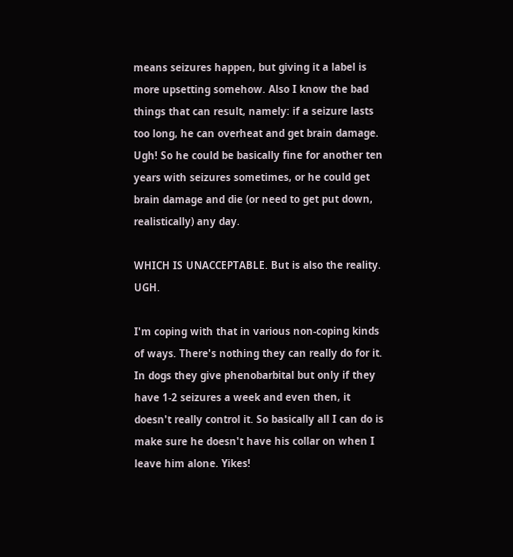means seizures happen, but giving it a label is more upsetting somehow. Also I know the bad things that can result, namely: if a seizure lasts too long, he can overheat and get brain damage. Ugh! So he could be basically fine for another ten years with seizures sometimes, or he could get brain damage and die (or need to get put down, realistically) any day.

WHICH IS UNACCEPTABLE. But is also the reality. UGH.

I'm coping with that in various non-coping kinds of ways. There's nothing they can really do for it. In dogs they give phenobarbital but only if they have 1-2 seizures a week and even then, it doesn't really control it. So basically all I can do is make sure he doesn't have his collar on when I leave him alone. Yikes!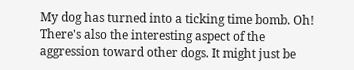My dog has turned into a ticking time bomb. Oh! There's also the interesting aspect of the aggression toward other dogs. It might just be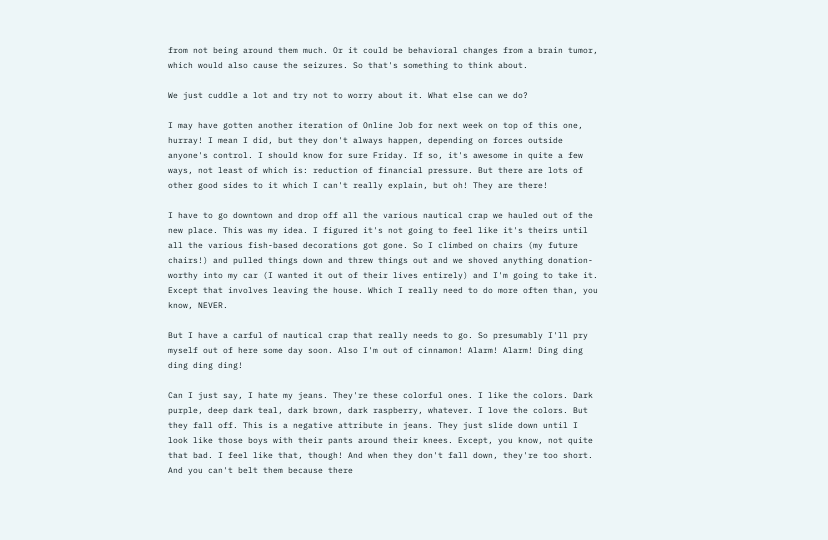from not being around them much. Or it could be behavioral changes from a brain tumor, which would also cause the seizures. So that's something to think about.

We just cuddle a lot and try not to worry about it. What else can we do?

I may have gotten another iteration of Online Job for next week on top of this one, hurray! I mean I did, but they don't always happen, depending on forces outside anyone's control. I should know for sure Friday. If so, it's awesome in quite a few ways, not least of which is: reduction of financial pressure. But there are lots of other good sides to it which I can't really explain, but oh! They are there!

I have to go downtown and drop off all the various nautical crap we hauled out of the new place. This was my idea. I figured it's not going to feel like it's theirs until all the various fish-based decorations got gone. So I climbed on chairs (my future chairs!) and pulled things down and threw things out and we shoved anything donation-worthy into my car (I wanted it out of their lives entirely) and I'm going to take it. Except that involves leaving the house. Which I really need to do more often than, you know, NEVER.

But I have a carful of nautical crap that really needs to go. So presumably I'll pry myself out of here some day soon. Also I'm out of cinnamon! Alarm! Alarm! Ding ding ding ding ding!

Can I just say, I hate my jeans. They're these colorful ones. I like the colors. Dark purple, deep dark teal, dark brown, dark raspberry, whatever. I love the colors. But they fall off. This is a negative attribute in jeans. They just slide down until I look like those boys with their pants around their knees. Except, you know, not quite that bad. I feel like that, though! And when they don't fall down, they're too short. And you can't belt them because there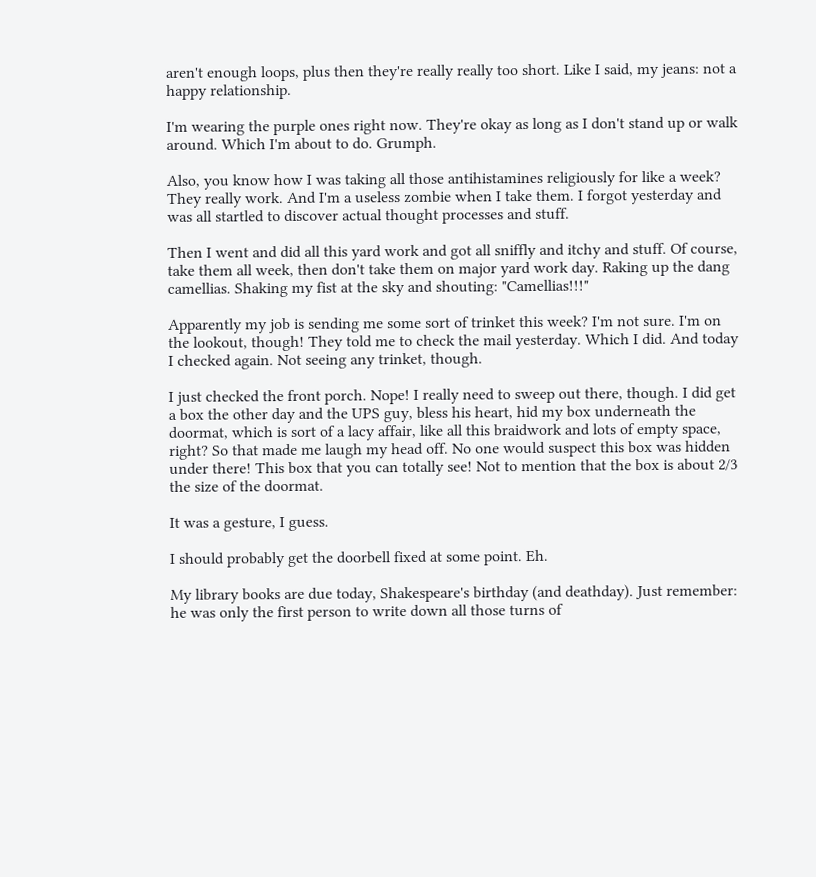aren't enough loops, plus then they're really really too short. Like I said, my jeans: not a happy relationship.

I'm wearing the purple ones right now. They're okay as long as I don't stand up or walk around. Which I'm about to do. Grumph.

Also, you know how I was taking all those antihistamines religiously for like a week? They really work. And I'm a useless zombie when I take them. I forgot yesterday and was all startled to discover actual thought processes and stuff.

Then I went and did all this yard work and got all sniffly and itchy and stuff. Of course, take them all week, then don't take them on major yard work day. Raking up the dang camellias. Shaking my fist at the sky and shouting: "Camellias!!!"

Apparently my job is sending me some sort of trinket this week? I'm not sure. I'm on the lookout, though! They told me to check the mail yesterday. Which I did. And today I checked again. Not seeing any trinket, though.

I just checked the front porch. Nope! I really need to sweep out there, though. I did get a box the other day and the UPS guy, bless his heart, hid my box underneath the doormat, which is sort of a lacy affair, like all this braidwork and lots of empty space, right? So that made me laugh my head off. No one would suspect this box was hidden under there! This box that you can totally see! Not to mention that the box is about 2/3 the size of the doormat.

It was a gesture, I guess.

I should probably get the doorbell fixed at some point. Eh.

My library books are due today, Shakespeare's birthday (and deathday). Just remember: he was only the first person to write down all those turns of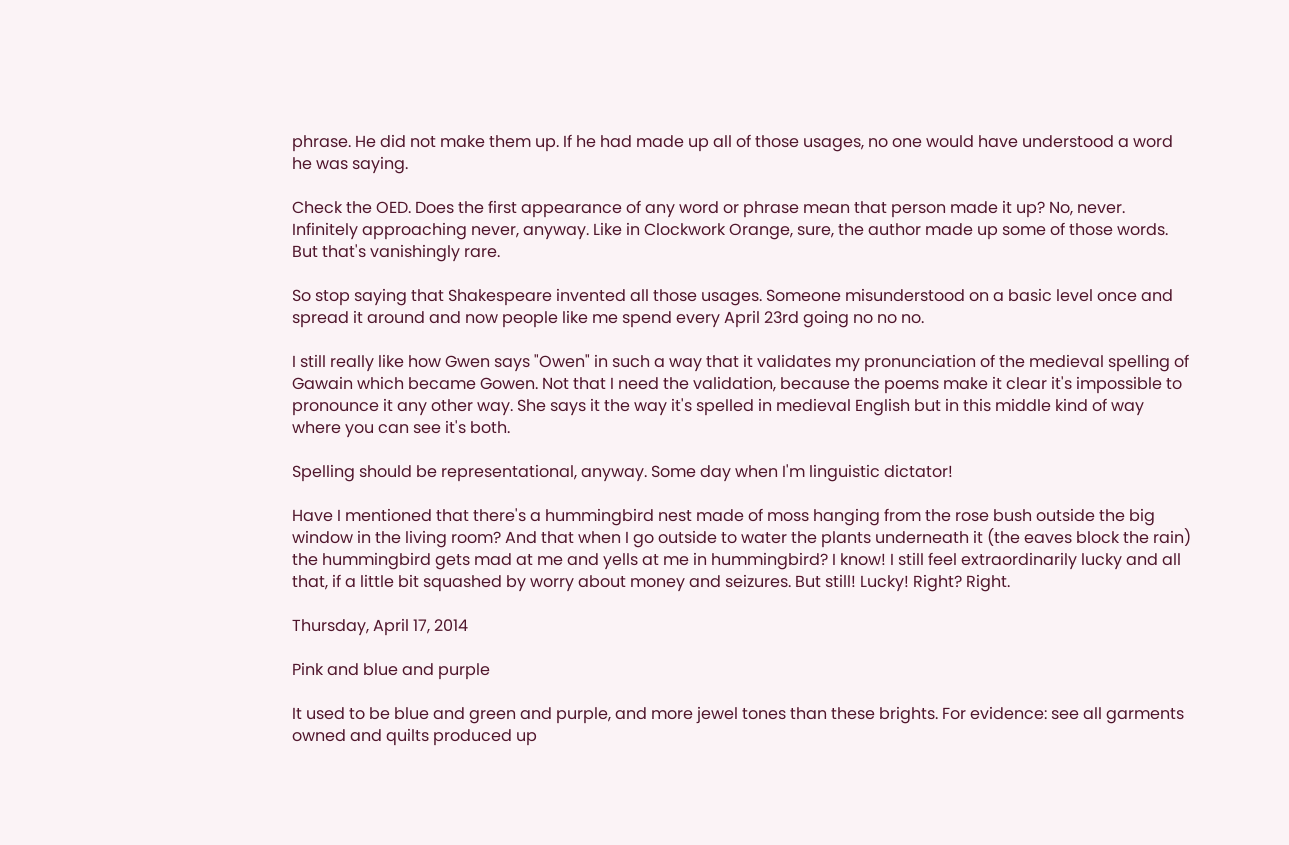phrase. He did not make them up. If he had made up all of those usages, no one would have understood a word he was saying.

Check the OED. Does the first appearance of any word or phrase mean that person made it up? No, never. Infinitely approaching never, anyway. Like in Clockwork Orange, sure, the author made up some of those words. But that's vanishingly rare.

So stop saying that Shakespeare invented all those usages. Someone misunderstood on a basic level once and spread it around and now people like me spend every April 23rd going no no no.

I still really like how Gwen says "Owen" in such a way that it validates my pronunciation of the medieval spelling of Gawain which became Gowen. Not that I need the validation, because the poems make it clear it's impossible to pronounce it any other way. She says it the way it's spelled in medieval English but in this middle kind of way where you can see it's both.

Spelling should be representational, anyway. Some day when I'm linguistic dictator!

Have I mentioned that there's a hummingbird nest made of moss hanging from the rose bush outside the big window in the living room? And that when I go outside to water the plants underneath it (the eaves block the rain) the hummingbird gets mad at me and yells at me in hummingbird? I know! I still feel extraordinarily lucky and all that, if a little bit squashed by worry about money and seizures. But still! Lucky! Right? Right.

Thursday, April 17, 2014

Pink and blue and purple

It used to be blue and green and purple, and more jewel tones than these brights. For evidence: see all garments owned and quilts produced up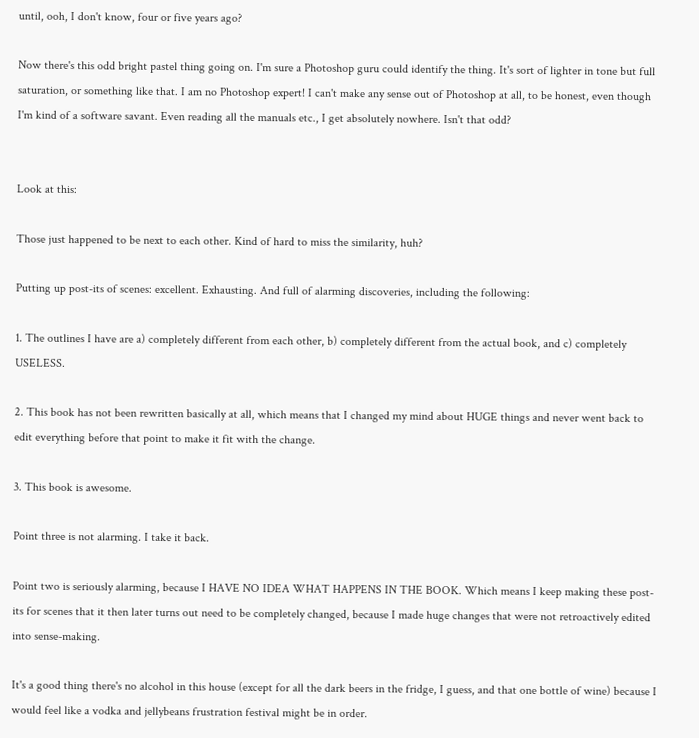until, ooh, I don't know, four or five years ago?

Now there's this odd bright pastel thing going on. I'm sure a Photoshop guru could identify the thing. It's sort of lighter in tone but full saturation, or something like that. I am no Photoshop expert! I can't make any sense out of Photoshop at all, to be honest, even though I'm kind of a software savant. Even reading all the manuals etc., I get absolutely nowhere. Isn't that odd?


Look at this:

Those just happened to be next to each other. Kind of hard to miss the similarity, huh?

Putting up post-its of scenes: excellent. Exhausting. And full of alarming discoveries, including the following:

1. The outlines I have are a) completely different from each other, b) completely different from the actual book, and c) completely USELESS.

2. This book has not been rewritten basically at all, which means that I changed my mind about HUGE things and never went back to edit everything before that point to make it fit with the change.

3. This book is awesome.

Point three is not alarming. I take it back.

Point two is seriously alarming, because I HAVE NO IDEA WHAT HAPPENS IN THE BOOK. Which means I keep making these post-its for scenes that it then later turns out need to be completely changed, because I made huge changes that were not retroactively edited into sense-making.

It's a good thing there's no alcohol in this house (except for all the dark beers in the fridge, I guess, and that one bottle of wine) because I would feel like a vodka and jellybeans frustration festival might be in order.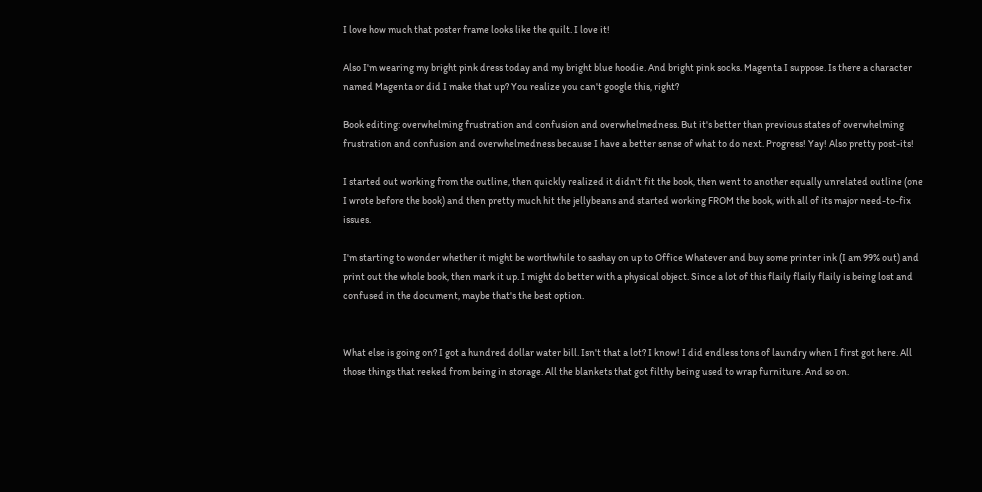I love how much that poster frame looks like the quilt. I love it!

Also I'm wearing my bright pink dress today and my bright blue hoodie. And bright pink socks. Magenta I suppose. Is there a character named Magenta or did I make that up? You realize you can't google this, right?

Book editing: overwhelming frustration and confusion and overwhelmedness. But it's better than previous states of overwhelming frustration and confusion and overwhelmedness because I have a better sense of what to do next. Progress! Yay! Also pretty post-its!

I started out working from the outline, then quickly realized it didn't fit the book, then went to another equally unrelated outline (one I wrote before the book) and then pretty much hit the jellybeans and started working FROM the book, with all of its major need-to-fix issues.

I'm starting to wonder whether it might be worthwhile to sashay on up to Office Whatever and buy some printer ink (I am 99% out) and print out the whole book, then mark it up. I might do better with a physical object. Since a lot of this flaily flaily flaily is being lost and confused in the document, maybe that's the best option.


What else is going on? I got a hundred dollar water bill. Isn't that a lot? I know! I did endless tons of laundry when I first got here. All those things that reeked from being in storage. All the blankets that got filthy being used to wrap furniture. And so on.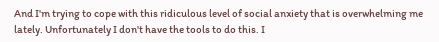And I'm trying to cope with this ridiculous level of social anxiety that is overwhelming me lately. Unfortunately I don't have the tools to do this. I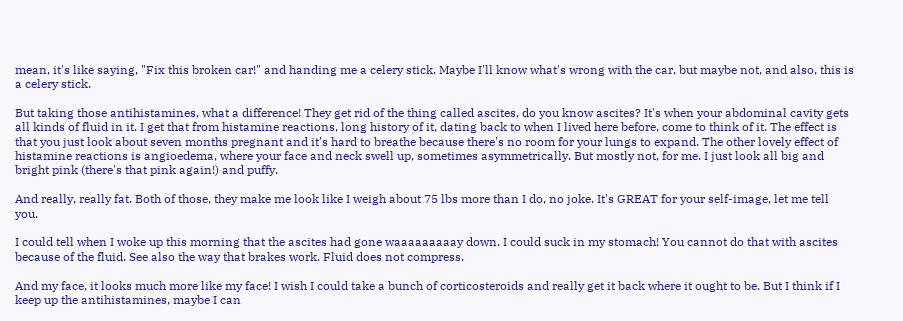mean, it's like saying, "Fix this broken car!" and handing me a celery stick. Maybe I'll know what's wrong with the car, but maybe not, and also, this is a celery stick.

But taking those antihistamines, what a difference! They get rid of the thing called ascites, do you know ascites? It's when your abdominal cavity gets all kinds of fluid in it. I get that from histamine reactions, long history of it, dating back to when I lived here before, come to think of it. The effect is that you just look about seven months pregnant and it's hard to breathe because there's no room for your lungs to expand. The other lovely effect of histamine reactions is angioedema, where your face and neck swell up, sometimes asymmetrically. But mostly not, for me. I just look all big and bright pink (there's that pink again!) and puffy.

And really, really fat. Both of those, they make me look like I weigh about 75 lbs more than I do, no joke. It's GREAT for your self-image, let me tell you.

I could tell when I woke up this morning that the ascites had gone waaaaaaaaay down. I could suck in my stomach! You cannot do that with ascites because of the fluid. See also the way that brakes work. Fluid does not compress.

And my face, it looks much more like my face! I wish I could take a bunch of corticosteroids and really get it back where it ought to be. But I think if I keep up the antihistamines, maybe I can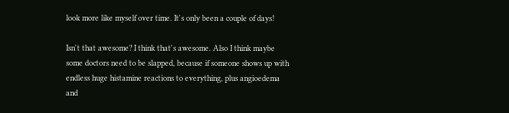look more like myself over time. It's only been a couple of days!

Isn't that awesome? I think that's awesome. Also I think maybe some doctors need to be slapped, because if someone shows up with endless huge histamine reactions to everything, plus angioedema and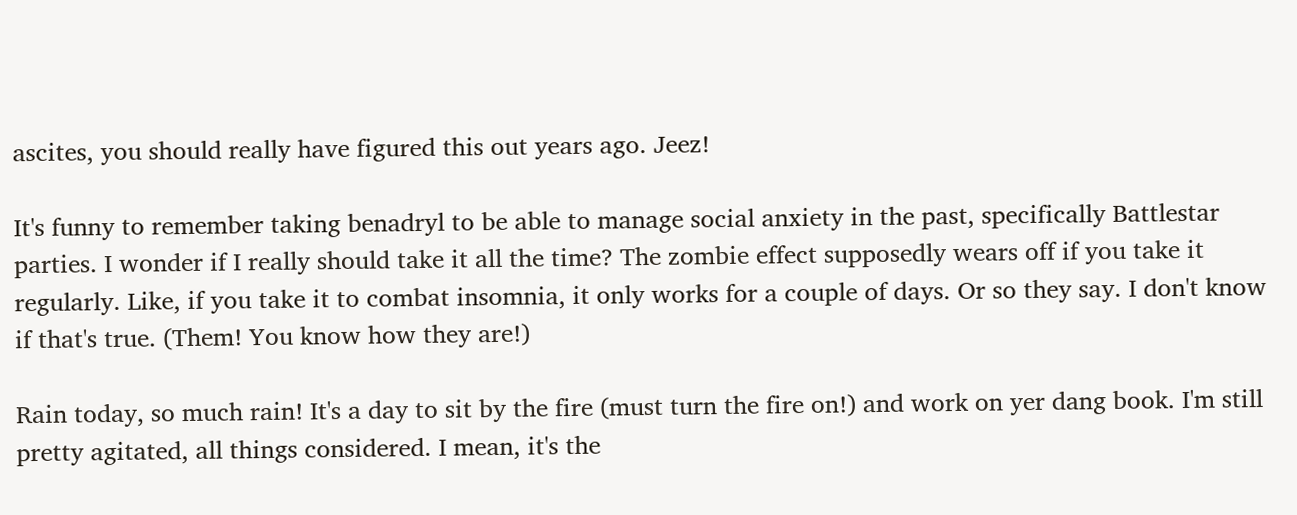ascites, you should really have figured this out years ago. Jeez!

It's funny to remember taking benadryl to be able to manage social anxiety in the past, specifically Battlestar parties. I wonder if I really should take it all the time? The zombie effect supposedly wears off if you take it regularly. Like, if you take it to combat insomnia, it only works for a couple of days. Or so they say. I don't know if that's true. (Them! You know how they are!)

Rain today, so much rain! It's a day to sit by the fire (must turn the fire on!) and work on yer dang book. I'm still pretty agitated, all things considered. I mean, it's the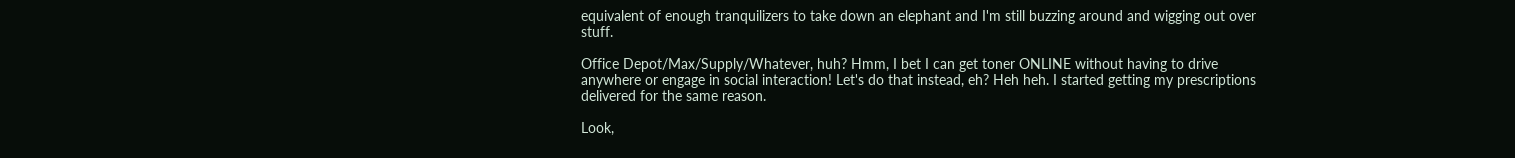equivalent of enough tranquilizers to take down an elephant and I'm still buzzing around and wigging out over stuff.

Office Depot/Max/Supply/Whatever, huh? Hmm, I bet I can get toner ONLINE without having to drive anywhere or engage in social interaction! Let's do that instead, eh? Heh heh. I started getting my prescriptions delivered for the same reason.

Look,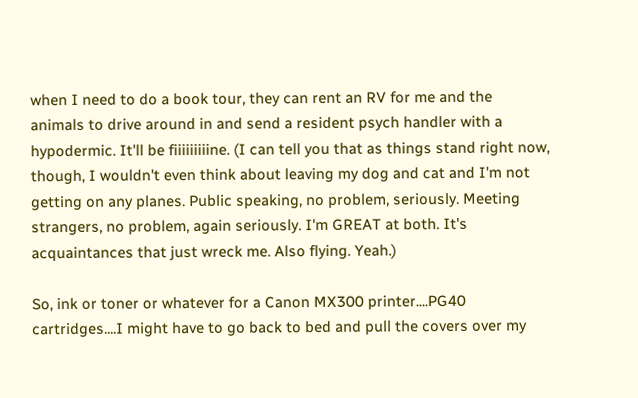when I need to do a book tour, they can rent an RV for me and the animals to drive around in and send a resident psych handler with a hypodermic. It'll be fiiiiiiiiine. (I can tell you that as things stand right now, though, I wouldn't even think about leaving my dog and cat and I'm not getting on any planes. Public speaking, no problem, seriously. Meeting strangers, no problem, again seriously. I'm GREAT at both. It's acquaintances that just wreck me. Also flying. Yeah.)

So, ink or toner or whatever for a Canon MX300 printer....PG40 cartridges....I might have to go back to bed and pull the covers over my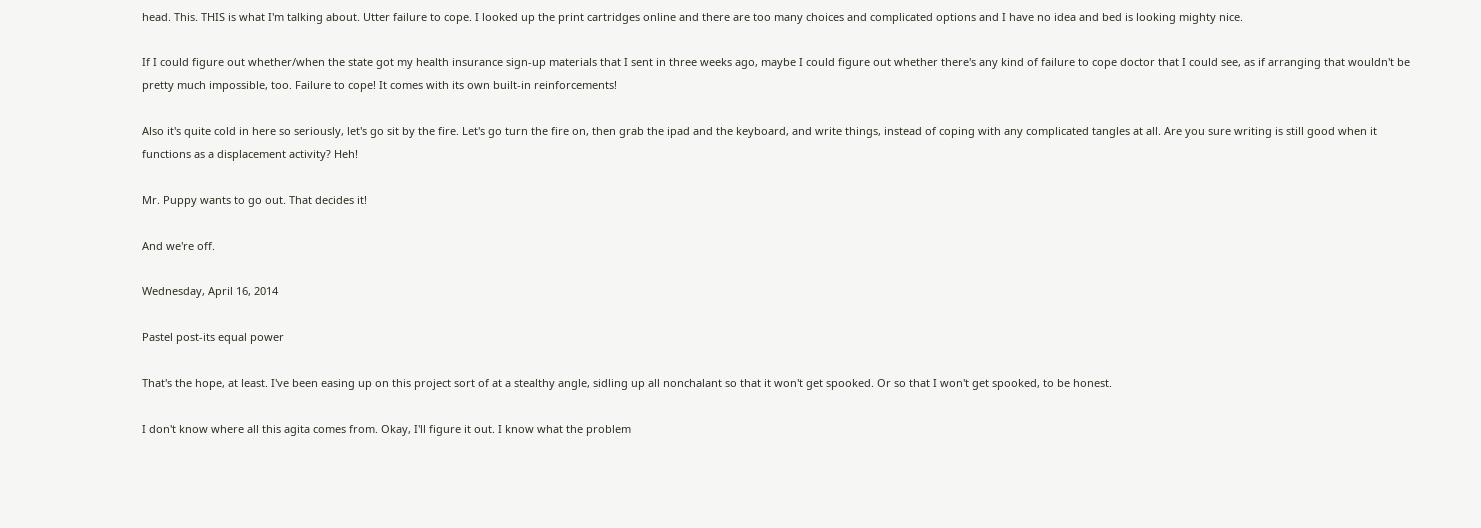head. This. THIS is what I'm talking about. Utter failure to cope. I looked up the print cartridges online and there are too many choices and complicated options and I have no idea and bed is looking mighty nice.

If I could figure out whether/when the state got my health insurance sign-up materials that I sent in three weeks ago, maybe I could figure out whether there's any kind of failure to cope doctor that I could see, as if arranging that wouldn't be pretty much impossible, too. Failure to cope! It comes with its own built-in reinforcements!

Also it's quite cold in here so seriously, let's go sit by the fire. Let's go turn the fire on, then grab the ipad and the keyboard, and write things, instead of coping with any complicated tangles at all. Are you sure writing is still good when it functions as a displacement activity? Heh!

Mr. Puppy wants to go out. That decides it!

And we're off.

Wednesday, April 16, 2014

Pastel post-its equal power

That's the hope, at least. I've been easing up on this project sort of at a stealthy angle, sidling up all nonchalant so that it won't get spooked. Or so that I won't get spooked, to be honest.

I don't know where all this agita comes from. Okay, I'll figure it out. I know what the problem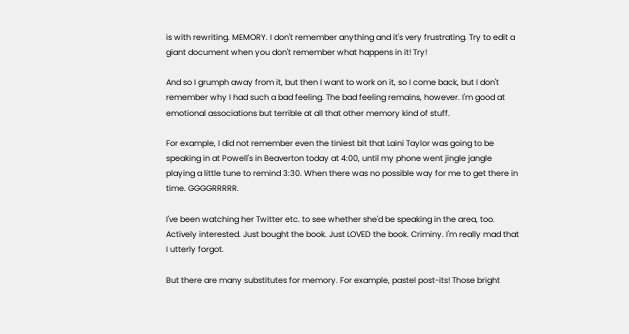is with rewriting. MEMORY. I don't remember anything and it's very frustrating. Try to edit a giant document when you don't remember what happens in it! Try!

And so I grumph away from it, but then I want to work on it, so I come back, but I don't remember why I had such a bad feeling. The bad feeling remains, however. I'm good at emotional associations but terrible at all that other memory kind of stuff.

For example, I did not remember even the tiniest bit that Laini Taylor was going to be speaking in at Powell's in Beaverton today at 4:00, until my phone went jingle jangle playing a little tune to remind 3:30. When there was no possible way for me to get there in time. GGGGRRRRR.

I've been watching her Twitter etc. to see whether she'd be speaking in the area, too. Actively interested. Just bought the book. Just LOVED the book. Criminy. I'm really mad that I utterly forgot.

But there are many substitutes for memory. For example, pastel post-its! Those bright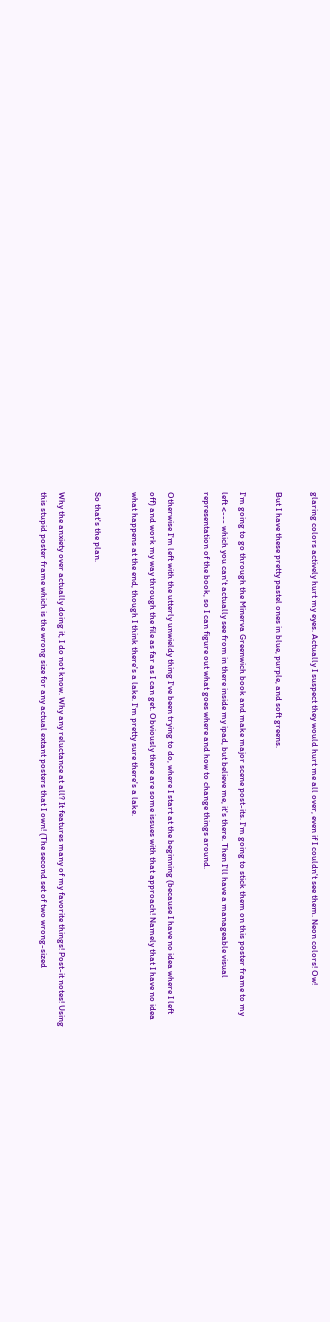glaring colors actively hurt my eyes. Actually I suspect they would hurt me all over, even if I couldn't see them. Neon colors! Ow!

But I have these pretty pastel ones in blue, purple, and soft greens.

I'm going to go through the Minerva Greenwich book and make major scene post-its. I'm going to stick them on this poster frame to my left <--- which you can't actually see from in there inside my ipad, but believe me, it's there. Then I'll have a manageable visual representation of the book, so I can figure out what goes where and how to change things around.

Otherwise I'm left with the utterly unwieldy thing I've been trying to do, where I start at the beginning (because I have no idea where I left off) and work my way through the file as far as I can get. Obviously there are some issues with that approach! Namely that I have no idea what happens at the end, though I think there's a lake. I'm pretty sure there's a lake.

So that's the plan.

Why the anxiety over actually doing it, I do not know. Why any reluctance at all? It features many of my favorite things! Post-it notes! Using this stupid poster frame which is the wrong size for any actual extant posters that I own! (The second set of two wrong-sized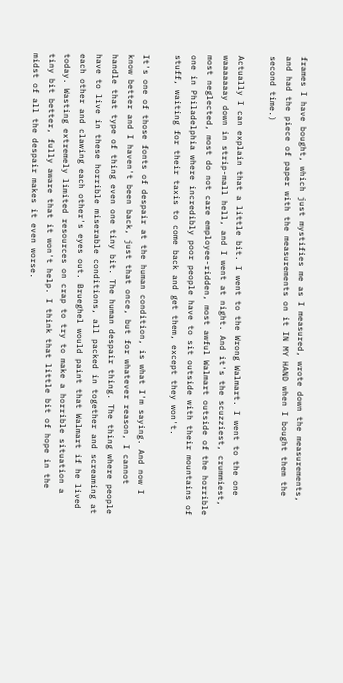frames I have bought, which just mystifies me as I measured, wrote down the measurements, and had the piece of paper with the measurements on it IN MY HAND when I bought them the second time.)

Actually I can explain that a little bit. I went to the Wrong Walmart. I went to the one waaaaaaay down in strip-mall hell, and I went at night. And it's the scuzziest, crummiest, most neglected, most do not care employee-ridden, most awful Walmart outside of the horrible one in Philadelphia where incredibly poor people have to sit outside with their mountains of stuff, waiting for their taxis to come back and get them, except they won't.

It's one of those fonts of despair at the human condition, is what I'm saying. And now I know better and I haven't been back, just that once, but for whatever reason, I cannot handle that type of thing even one tiny bit. The human despair thing. The thing where people have to live in these horrible miserable conditions, all packed in together and screaming at each other and clawing each other's eyes out. Brueghel would paint that Walmart if he lived today. Wasting extremely limited resources on crap to try to make a horrible situation a tiny bit better, fully aware that it won't help. I think that little bit of hope in the midst of all the despair makes it even worse.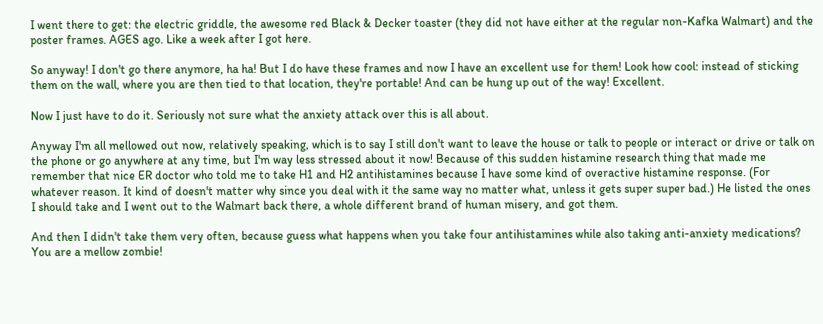I went there to get: the electric griddle, the awesome red Black & Decker toaster (they did not have either at the regular non-Kafka Walmart) and the poster frames. AGES ago. Like a week after I got here.

So anyway! I don't go there anymore, ha ha! But I do have these frames and now I have an excellent use for them! Look how cool: instead of sticking them on the wall, where you are then tied to that location, they're portable! And can be hung up out of the way! Excellent.

Now I just have to do it. Seriously not sure what the anxiety attack over this is all about.

Anyway I'm all mellowed out now, relatively speaking, which is to say I still don't want to leave the house or talk to people or interact or drive or talk on the phone or go anywhere at any time, but I'm way less stressed about it now! Because of this sudden histamine research thing that made me remember that nice ER doctor who told me to take H1 and H2 antihistamines because I have some kind of overactive histamine response. (For whatever reason. It kind of doesn't matter why since you deal with it the same way no matter what, unless it gets super super bad.) He listed the ones I should take and I went out to the Walmart back there, a whole different brand of human misery, and got them.

And then I didn't take them very often, because guess what happens when you take four antihistamines while also taking anti-anxiety medications? You are a mellow zombie!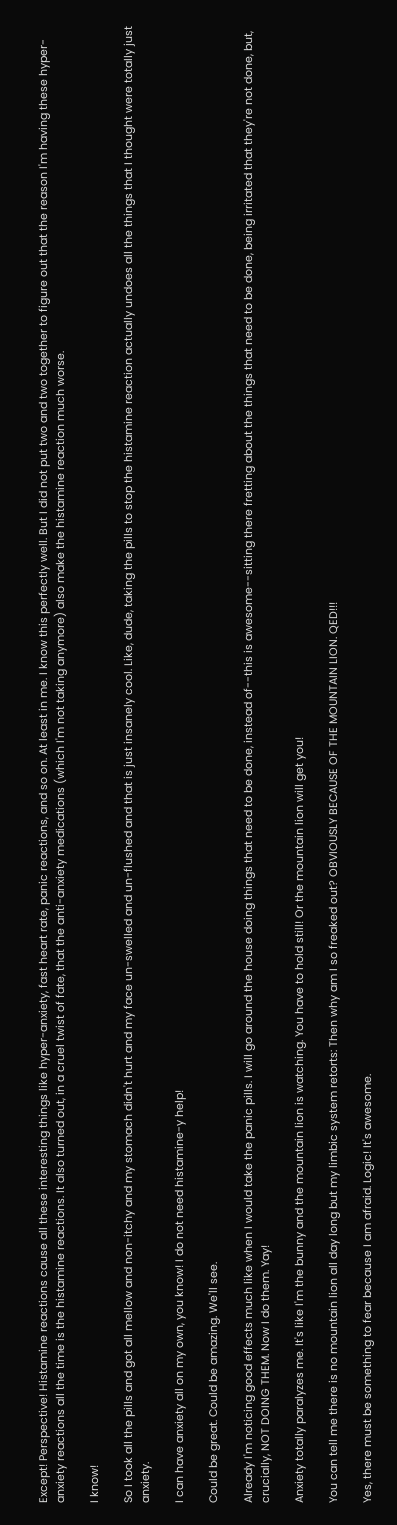Except! Perspective! Histamine reactions cause all these interesting things like hyper-anxiety, fast heart rate, panic reactions, and so on. At least in me. I know this perfectly well. But I did not put two and two together to figure out that the reason I'm having these hyper-anxiety reactions all the time is the histamine reactions. It also turned out, in a cruel twist of fate, that the anti-anxiety medications (which I'm not taking anymore) also make the histamine reaction much worse.

I know!

So I took all the pills and got all mellow and non-itchy and my stomach didn't hurt and my face un-swelled and un-flushed and that is just insanely cool. Like, dude, taking the pills to stop the histamine reaction actually undoes all the things that I thought were totally just anxiety.

I can have anxiety all on my own, you know! I do not need histamine-y help!

Could be great. Could be amazing. We'll see.

Already I'm noticing good effects much like when I would take the panic pills. I will go around the house doing things that need to be done, instead of--this is awesome--sitting there fretting about the things that need to be done, being irritated that they're not done, but, crucially, NOT DOING THEM. Now I do them. Yay!

Anxiety totally paralyzes me. It's like I'm the bunny and the mountain lion is watching. You have to hold still! Or the mountain lion will get you!

You can tell me there is no mountain lion all day long but my limbic system retorts: Then why am I so freaked out? OBVIOUSLY BECAUSE OF THE MOUNTAIN LION. QED!!!

Yes, there must be something to fear because I am afraid. Logic! It's awesome.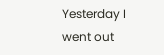Yesterday I went out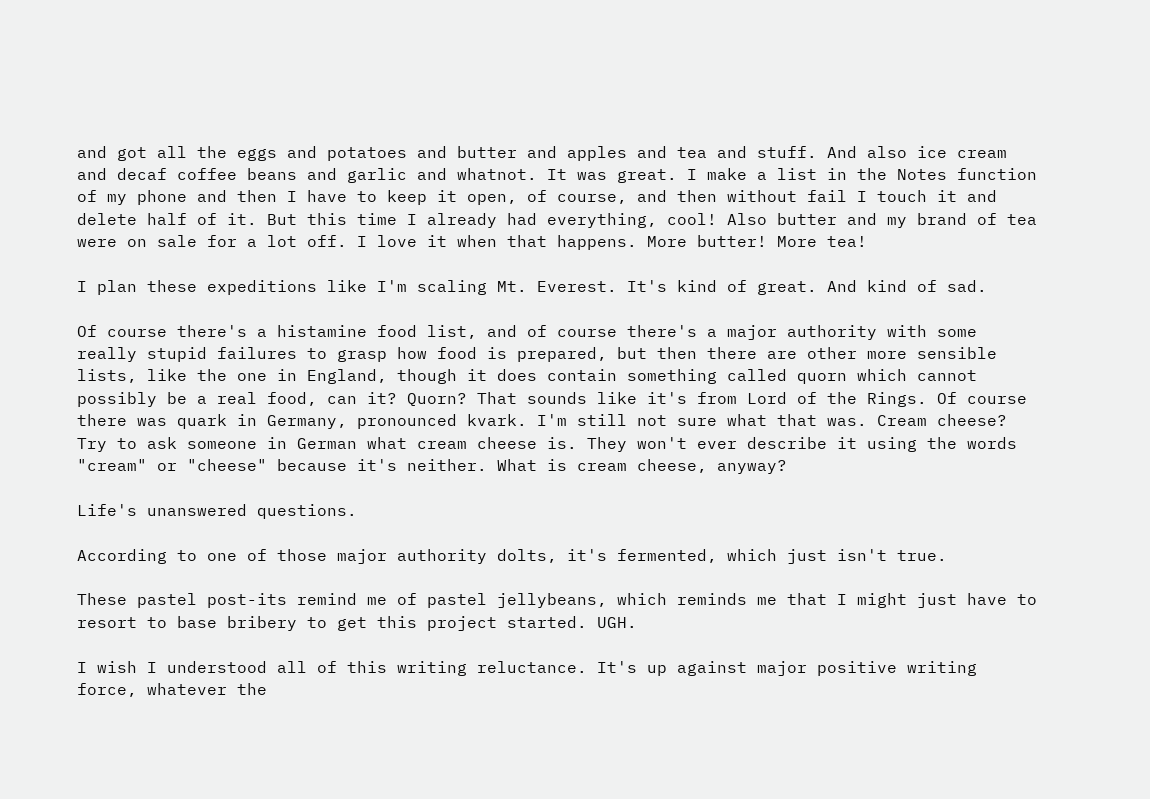and got all the eggs and potatoes and butter and apples and tea and stuff. And also ice cream and decaf coffee beans and garlic and whatnot. It was great. I make a list in the Notes function of my phone and then I have to keep it open, of course, and then without fail I touch it and delete half of it. But this time I already had everything, cool! Also butter and my brand of tea were on sale for a lot off. I love it when that happens. More butter! More tea!

I plan these expeditions like I'm scaling Mt. Everest. It's kind of great. And kind of sad.

Of course there's a histamine food list, and of course there's a major authority with some really stupid failures to grasp how food is prepared, but then there are other more sensible lists, like the one in England, though it does contain something called quorn which cannot possibly be a real food, can it? Quorn? That sounds like it's from Lord of the Rings. Of course there was quark in Germany, pronounced kvark. I'm still not sure what that was. Cream cheese? Try to ask someone in German what cream cheese is. They won't ever describe it using the words "cream" or "cheese" because it's neither. What is cream cheese, anyway?

Life's unanswered questions.

According to one of those major authority dolts, it's fermented, which just isn't true.

These pastel post-its remind me of pastel jellybeans, which reminds me that I might just have to resort to base bribery to get this project started. UGH.

I wish I understood all of this writing reluctance. It's up against major positive writing force, whatever the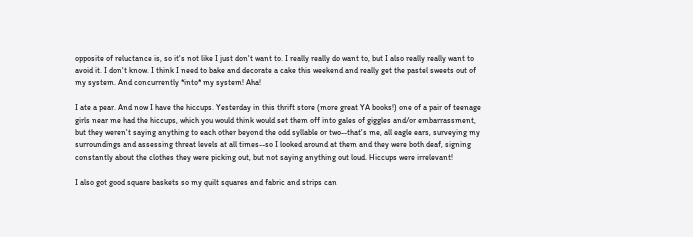opposite of reluctance is, so it's not like I just don't want to. I really really do want to, but I also really really want to avoid it. I don't know. I think I need to bake and decorate a cake this weekend and really get the pastel sweets out of my system. And concurrently *into* my system! Aha!

I ate a pear. And now I have the hiccups. Yesterday in this thrift store (more great YA books!) one of a pair of teenage girls near me had the hiccups, which you would think would set them off into gales of giggles and/or embarrassment, but they weren't saying anything to each other beyond the odd syllable or two--that's me, all eagle ears, surveying my surroundings and assessing threat levels at all times--so I looked around at them and they were both deaf, signing constantly about the clothes they were picking out, but not saying anything out loud. Hiccups were irrelevant!

I also got good square baskets so my quilt squares and fabric and strips can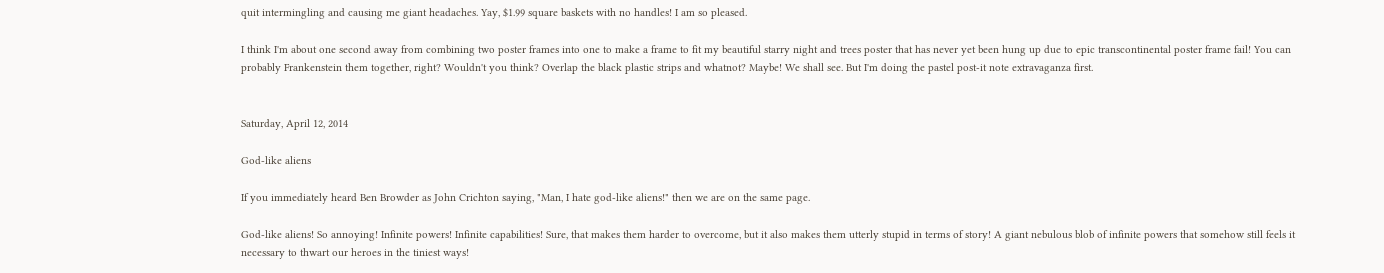quit intermingling and causing me giant headaches. Yay, $1.99 square baskets with no handles! I am so pleased.

I think I'm about one second away from combining two poster frames into one to make a frame to fit my beautiful starry night and trees poster that has never yet been hung up due to epic transcontinental poster frame fail! You can probably Frankenstein them together, right? Wouldn't you think? Overlap the black plastic strips and whatnot? Maybe! We shall see. But I'm doing the pastel post-it note extravaganza first.


Saturday, April 12, 2014

God-like aliens

If you immediately heard Ben Browder as John Crichton saying, "Man, I hate god-like aliens!" then we are on the same page.

God-like aliens! So annoying! Infinite powers! Infinite capabilities! Sure, that makes them harder to overcome, but it also makes them utterly stupid in terms of story! A giant nebulous blob of infinite powers that somehow still feels it necessary to thwart our heroes in the tiniest ways!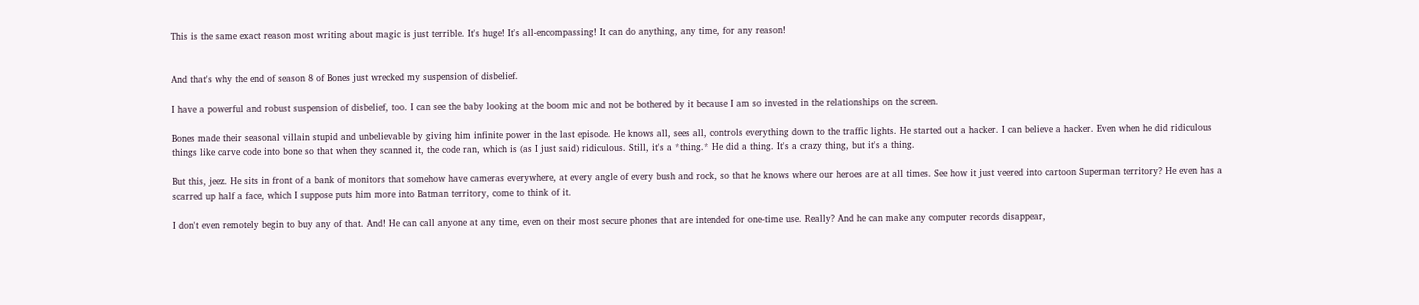This is the same exact reason most writing about magic is just terrible. It's huge! It's all-encompassing! It can do anything, any time, for any reason!


And that's why the end of season 8 of Bones just wrecked my suspension of disbelief.

I have a powerful and robust suspension of disbelief, too. I can see the baby looking at the boom mic and not be bothered by it because I am so invested in the relationships on the screen.

Bones made their seasonal villain stupid and unbelievable by giving him infinite power in the last episode. He knows all, sees all, controls everything down to the traffic lights. He started out a hacker. I can believe a hacker. Even when he did ridiculous things like carve code into bone so that when they scanned it, the code ran, which is (as I just said) ridiculous. Still, it's a *thing.* He did a thing. It's a crazy thing, but it's a thing.

But this, jeez. He sits in front of a bank of monitors that somehow have cameras everywhere, at every angle of every bush and rock, so that he knows where our heroes are at all times. See how it just veered into cartoon Superman territory? He even has a scarred up half a face, which I suppose puts him more into Batman territory, come to think of it.

I don't even remotely begin to buy any of that. And! He can call anyone at any time, even on their most secure phones that are intended for one-time use. Really? And he can make any computer records disappear,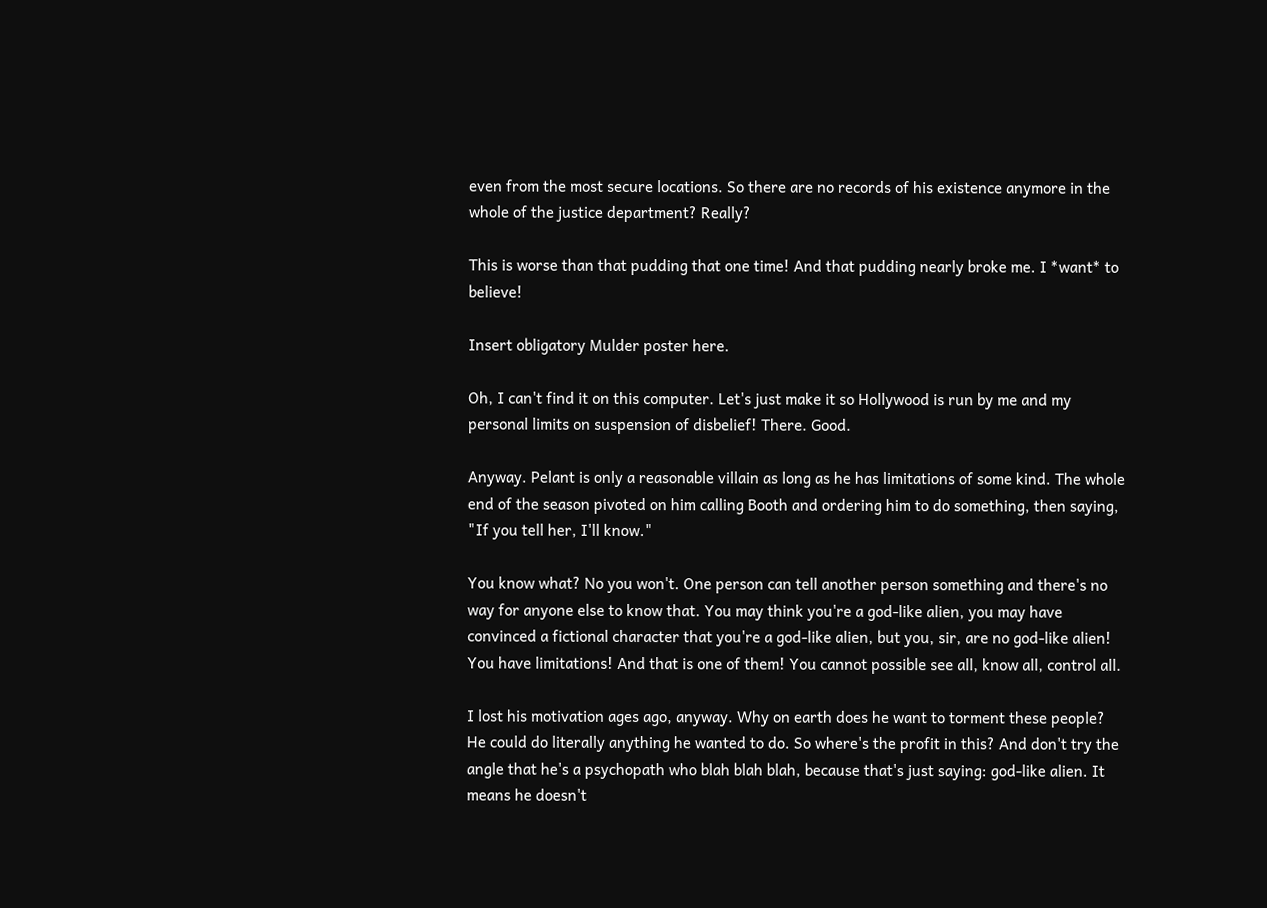even from the most secure locations. So there are no records of his existence anymore in the whole of the justice department? Really?

This is worse than that pudding that one time! And that pudding nearly broke me. I *want* to believe!

Insert obligatory Mulder poster here.

Oh, I can't find it on this computer. Let's just make it so Hollywood is run by me and my personal limits on suspension of disbelief! There. Good.

Anyway. Pelant is only a reasonable villain as long as he has limitations of some kind. The whole end of the season pivoted on him calling Booth and ordering him to do something, then saying, "If you tell her, I'll know."

You know what? No you won't. One person can tell another person something and there's no way for anyone else to know that. You may think you're a god-like alien, you may have convinced a fictional character that you're a god-like alien, but you, sir, are no god-like alien! You have limitations! And that is one of them! You cannot possible see all, know all, control all.

I lost his motivation ages ago, anyway. Why on earth does he want to torment these people? He could do literally anything he wanted to do. So where's the profit in this? And don't try the angle that he's a psychopath who blah blah blah, because that's just saying: god-like alien. It means he doesn't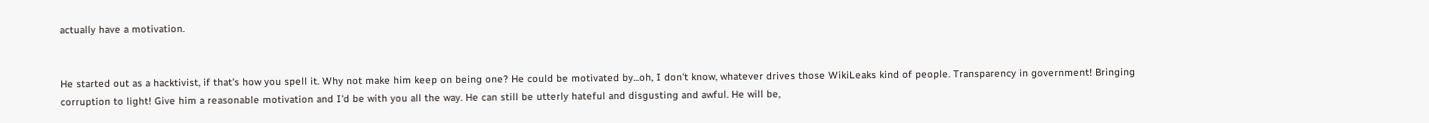actually have a motivation.


He started out as a hacktivist, if that's how you spell it. Why not make him keep on being one? He could be motivated by...oh, I don't know, whatever drives those WikiLeaks kind of people. Transparency in government! Bringing corruption to light! Give him a reasonable motivation and I'd be with you all the way. He can still be utterly hateful and disgusting and awful. He will be,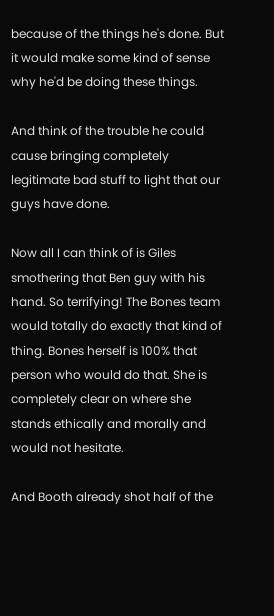because of the things he's done. But it would make some kind of sense why he'd be doing these things.

And think of the trouble he could cause bringing completely legitimate bad stuff to light that our guys have done.

Now all I can think of is Giles smothering that Ben guy with his hand. So terrifying! The Bones team would totally do exactly that kind of thing. Bones herself is 100% that person who would do that. She is completely clear on where she stands ethically and morally and would not hesitate.

And Booth already shot half of the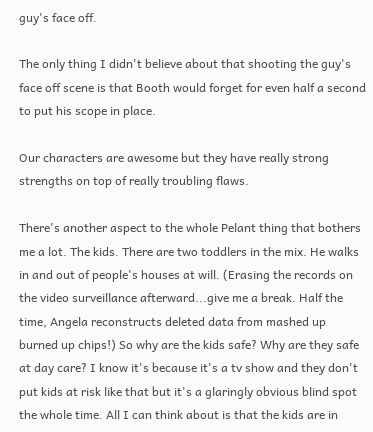guy's face off.

The only thing I didn't believe about that shooting the guy's face off scene is that Booth would forget for even half a second to put his scope in place.

Our characters are awesome but they have really strong strengths on top of really troubling flaws.

There's another aspect to the whole Pelant thing that bothers me a lot. The kids. There are two toddlers in the mix. He walks in and out of people's houses at will. (Erasing the records on the video surveillance afterward...give me a break. Half the time, Angela reconstructs deleted data from mashed up burned up chips!) So why are the kids safe? Why are they safe at day care? I know it's because it's a tv show and they don't put kids at risk like that but it's a glaringly obvious blind spot the whole time. All I can think about is that the kids are in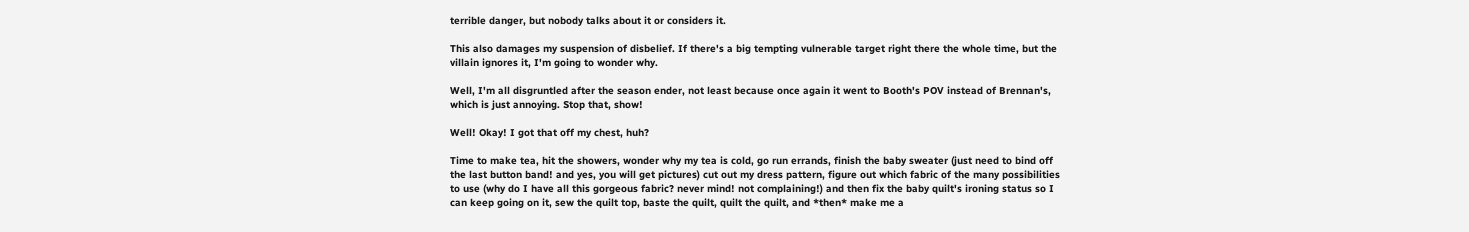terrible danger, but nobody talks about it or considers it.

This also damages my suspension of disbelief. If there's a big tempting vulnerable target right there the whole time, but the villain ignores it, I'm going to wonder why.

Well, I'm all disgruntled after the season ender, not least because once again it went to Booth's POV instead of Brennan's, which is just annoying. Stop that, show!

Well! Okay! I got that off my chest, huh?

Time to make tea, hit the showers, wonder why my tea is cold, go run errands, finish the baby sweater (just need to bind off the last button band! and yes, you will get pictures) cut out my dress pattern, figure out which fabric of the many possibilities to use (why do I have all this gorgeous fabric? never mind! not complaining!) and then fix the baby quilt's ironing status so I can keep going on it, sew the quilt top, baste the quilt, quilt the quilt, and *then* make me a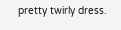pretty twirly dress.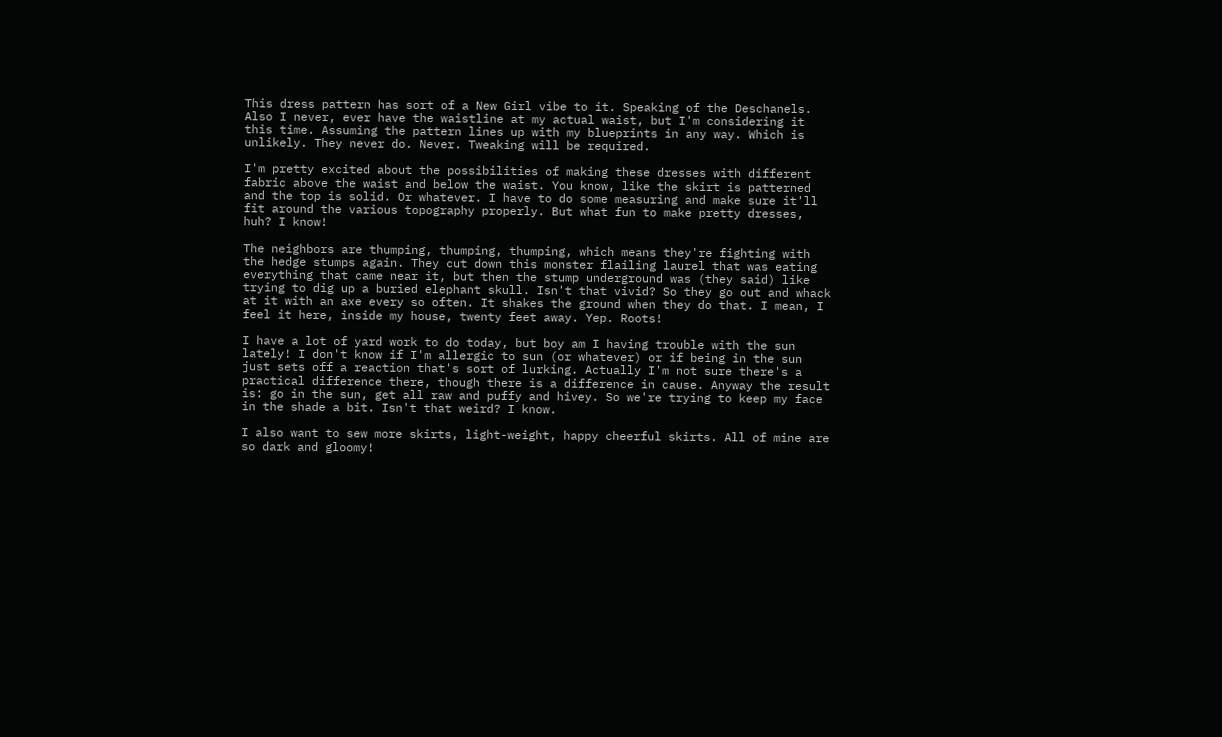This dress pattern has sort of a New Girl vibe to it. Speaking of the Deschanels. Also I never, ever have the waistline at my actual waist, but I'm considering it this time. Assuming the pattern lines up with my blueprints in any way. Which is unlikely. They never do. Never. Tweaking will be required.

I'm pretty excited about the possibilities of making these dresses with different fabric above the waist and below the waist. You know, like the skirt is patterned and the top is solid. Or whatever. I have to do some measuring and make sure it'll fit around the various topography properly. But what fun to make pretty dresses, huh? I know!

The neighbors are thumping, thumping, thumping, which means they're fighting with the hedge stumps again. They cut down this monster flailing laurel that was eating everything that came near it, but then the stump underground was (they said) like trying to dig up a buried elephant skull. Isn't that vivid? So they go out and whack at it with an axe every so often. It shakes the ground when they do that. I mean, I feel it here, inside my house, twenty feet away. Yep. Roots!

I have a lot of yard work to do today, but boy am I having trouble with the sun lately! I don't know if I'm allergic to sun (or whatever) or if being in the sun just sets off a reaction that's sort of lurking. Actually I'm not sure there's a practical difference there, though there is a difference in cause. Anyway the result is: go in the sun, get all raw and puffy and hivey. So we're trying to keep my face in the shade a bit. Isn't that weird? I know.

I also want to sew more skirts, light-weight, happy cheerful skirts. All of mine are so dark and gloomy!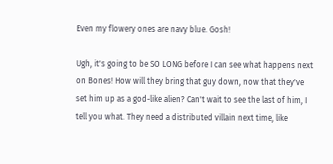Even my flowery ones are navy blue. Gosh!

Ugh, it's going to be SO LONG before I can see what happens next on Bones! How will they bring that guy down, now that they've set him up as a god-like alien? Can't wait to see the last of him, I tell you what. They need a distributed villain next time, like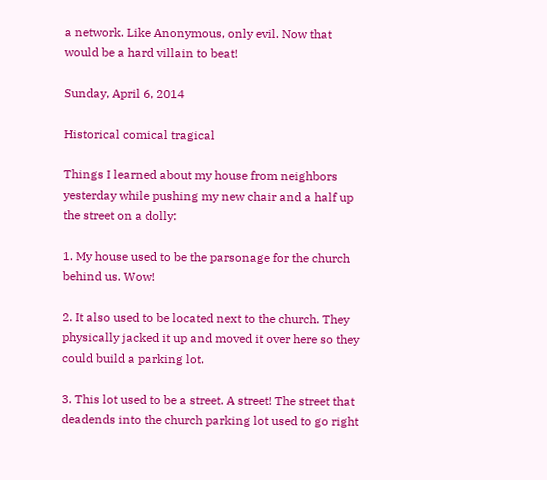a network. Like Anonymous, only evil. Now that would be a hard villain to beat!

Sunday, April 6, 2014

Historical comical tragical

Things I learned about my house from neighbors yesterday while pushing my new chair and a half up the street on a dolly:

1. My house used to be the parsonage for the church behind us. Wow!

2. It also used to be located next to the church. They physically jacked it up and moved it over here so they could build a parking lot.

3. This lot used to be a street. A street! The street that deadends into the church parking lot used to go right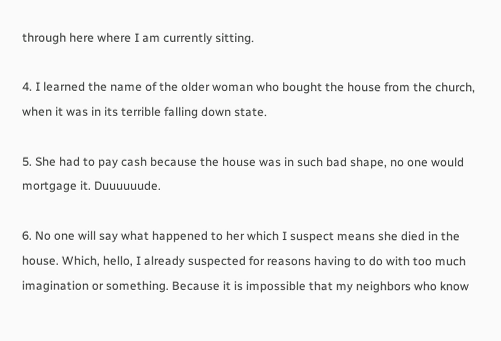through here where I am currently sitting.

4. I learned the name of the older woman who bought the house from the church, when it was in its terrible falling down state.

5. She had to pay cash because the house was in such bad shape, no one would mortgage it. Duuuuuude.

6. No one will say what happened to her which I suspect means she died in the house. Which, hello, I already suspected for reasons having to do with too much imagination or something. Because it is impossible that my neighbors who know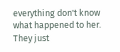everything don't know what happened to her. They just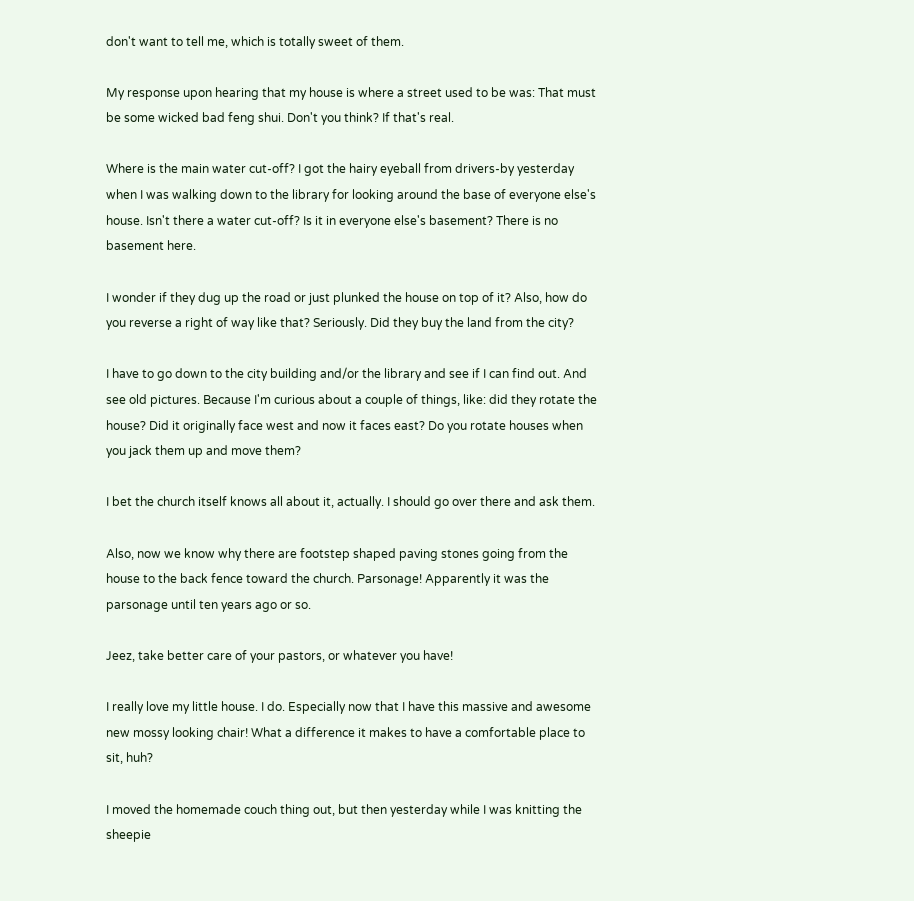don't want to tell me, which is totally sweet of them.

My response upon hearing that my house is where a street used to be was: That must be some wicked bad feng shui. Don't you think? If that's real.

Where is the main water cut-off? I got the hairy eyeball from drivers-by yesterday when I was walking down to the library for looking around the base of everyone else's house. Isn't there a water cut-off? Is it in everyone else's basement? There is no basement here.

I wonder if they dug up the road or just plunked the house on top of it? Also, how do you reverse a right of way like that? Seriously. Did they buy the land from the city?

I have to go down to the city building and/or the library and see if I can find out. And see old pictures. Because I'm curious about a couple of things, like: did they rotate the house? Did it originally face west and now it faces east? Do you rotate houses when you jack them up and move them?

I bet the church itself knows all about it, actually. I should go over there and ask them.

Also, now we know why there are footstep shaped paving stones going from the house to the back fence toward the church. Parsonage! Apparently it was the parsonage until ten years ago or so.

Jeez, take better care of your pastors, or whatever you have!

I really love my little house. I do. Especially now that I have this massive and awesome new mossy looking chair! What a difference it makes to have a comfortable place to sit, huh?

I moved the homemade couch thing out, but then yesterday while I was knitting the sheepie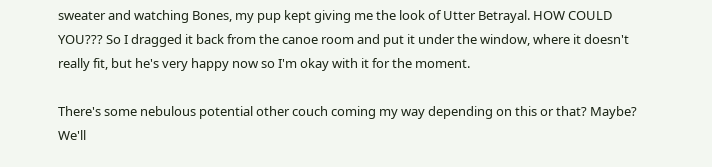sweater and watching Bones, my pup kept giving me the look of Utter Betrayal. HOW COULD YOU??? So I dragged it back from the canoe room and put it under the window, where it doesn't really fit, but he's very happy now so I'm okay with it for the moment.

There's some nebulous potential other couch coming my way depending on this or that? Maybe? We'll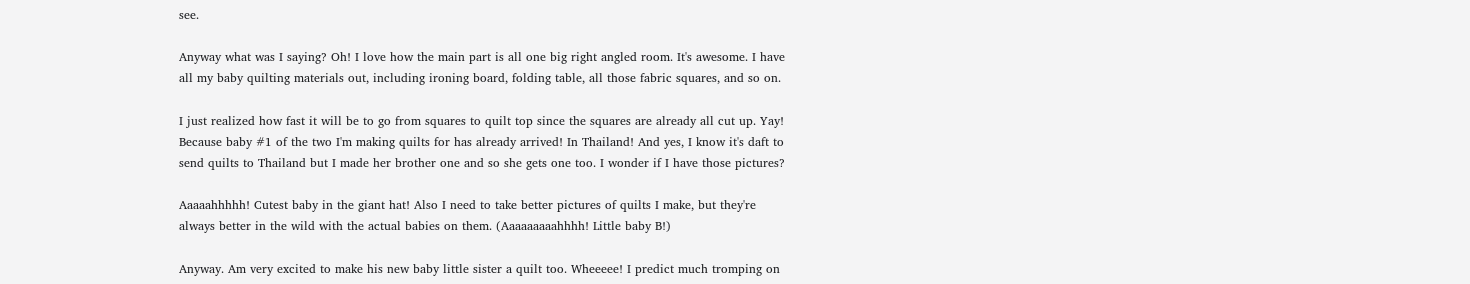see.

Anyway what was I saying? Oh! I love how the main part is all one big right angled room. It's awesome. I have all my baby quilting materials out, including ironing board, folding table, all those fabric squares, and so on.

I just realized how fast it will be to go from squares to quilt top since the squares are already all cut up. Yay! Because baby #1 of the two I'm making quilts for has already arrived! In Thailand! And yes, I know it's daft to send quilts to Thailand but I made her brother one and so she gets one too. I wonder if I have those pictures?

Aaaaahhhhh! Cutest baby in the giant hat! Also I need to take better pictures of quilts I make, but they're always better in the wild with the actual babies on them. (Aaaaaaaaahhhh! Little baby B!)

Anyway. Am very excited to make his new baby little sister a quilt too. Wheeeee! I predict much tromping on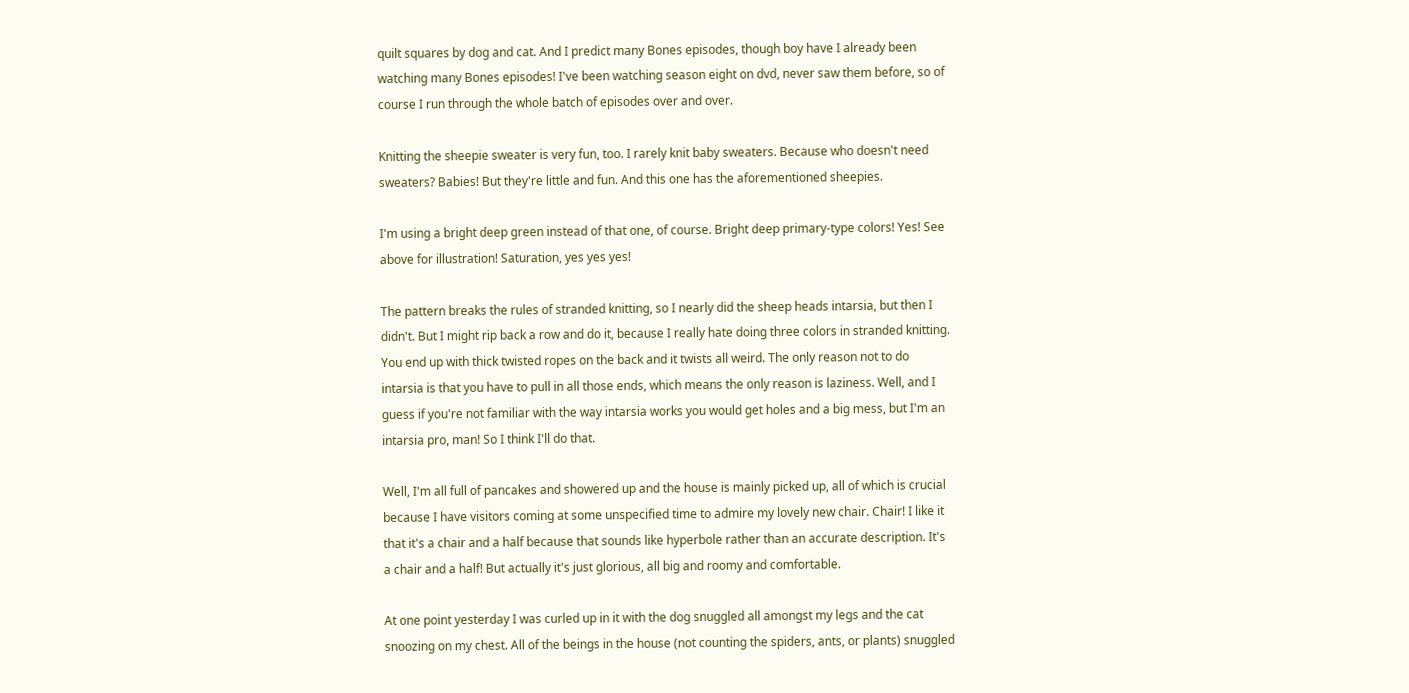quilt squares by dog and cat. And I predict many Bones episodes, though boy have I already been watching many Bones episodes! I've been watching season eight on dvd, never saw them before, so of course I run through the whole batch of episodes over and over.

Knitting the sheepie sweater is very fun, too. I rarely knit baby sweaters. Because who doesn't need sweaters? Babies! But they're little and fun. And this one has the aforementioned sheepies.

I'm using a bright deep green instead of that one, of course. Bright deep primary-type colors! Yes! See above for illustration! Saturation, yes yes yes!

The pattern breaks the rules of stranded knitting, so I nearly did the sheep heads intarsia, but then I didn't. But I might rip back a row and do it, because I really hate doing three colors in stranded knitting. You end up with thick twisted ropes on the back and it twists all weird. The only reason not to do intarsia is that you have to pull in all those ends, which means the only reason is laziness. Well, and I guess if you're not familiar with the way intarsia works you would get holes and a big mess, but I'm an intarsia pro, man! So I think I'll do that.

Well, I'm all full of pancakes and showered up and the house is mainly picked up, all of which is crucial because I have visitors coming at some unspecified time to admire my lovely new chair. Chair! I like it that it's a chair and a half because that sounds like hyperbole rather than an accurate description. It's a chair and a half! But actually it's just glorious, all big and roomy and comfortable.

At one point yesterday I was curled up in it with the dog snuggled all amongst my legs and the cat snoozing on my chest. All of the beings in the house (not counting the spiders, ants, or plants) snuggled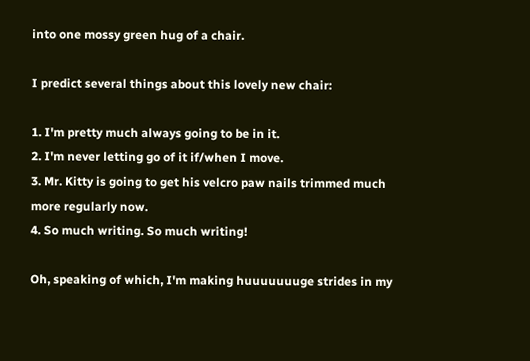into one mossy green hug of a chair.

I predict several things about this lovely new chair:

1. I'm pretty much always going to be in it.
2. I'm never letting go of it if/when I move.
3. Mr. Kitty is going to get his velcro paw nails trimmed much more regularly now.
4. So much writing. So much writing!

Oh, speaking of which, I'm making huuuuuuuge strides in my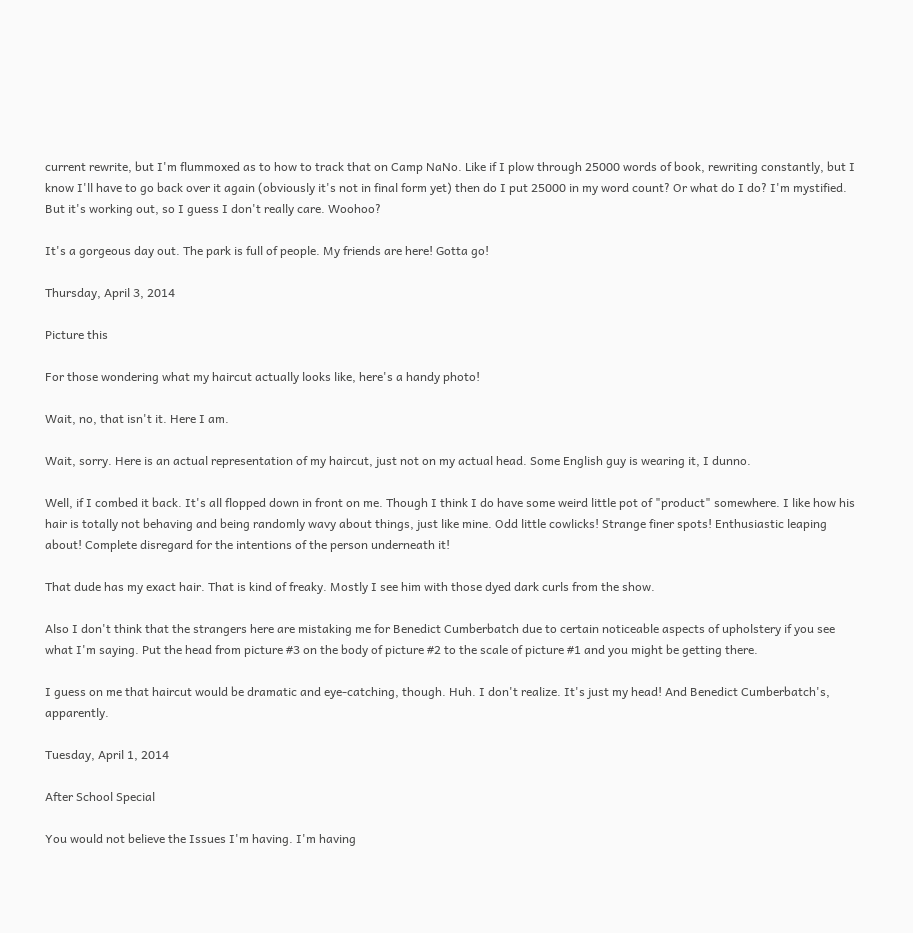current rewrite, but I'm flummoxed as to how to track that on Camp NaNo. Like if I plow through 25000 words of book, rewriting constantly, but I know I'll have to go back over it again (obviously it's not in final form yet) then do I put 25000 in my word count? Or what do I do? I'm mystified. But it's working out, so I guess I don't really care. Woohoo?

It's a gorgeous day out. The park is full of people. My friends are here! Gotta go!

Thursday, April 3, 2014

Picture this

For those wondering what my haircut actually looks like, here's a handy photo!

Wait, no, that isn't it. Here I am.

Wait, sorry. Here is an actual representation of my haircut, just not on my actual head. Some English guy is wearing it, I dunno.

Well, if I combed it back. It's all flopped down in front on me. Though I think I do have some weird little pot of "product" somewhere. I like how his hair is totally not behaving and being randomly wavy about things, just like mine. Odd little cowlicks! Strange finer spots! Enthusiastic leaping about! Complete disregard for the intentions of the person underneath it!

That dude has my exact hair. That is kind of freaky. Mostly I see him with those dyed dark curls from the show.

Also I don't think that the strangers here are mistaking me for Benedict Cumberbatch due to certain noticeable aspects of upholstery if you see what I'm saying. Put the head from picture #3 on the body of picture #2 to the scale of picture #1 and you might be getting there.

I guess on me that haircut would be dramatic and eye-catching, though. Huh. I don't realize. It's just my head! And Benedict Cumberbatch's, apparently.

Tuesday, April 1, 2014

After School Special

You would not believe the Issues I'm having. I'm having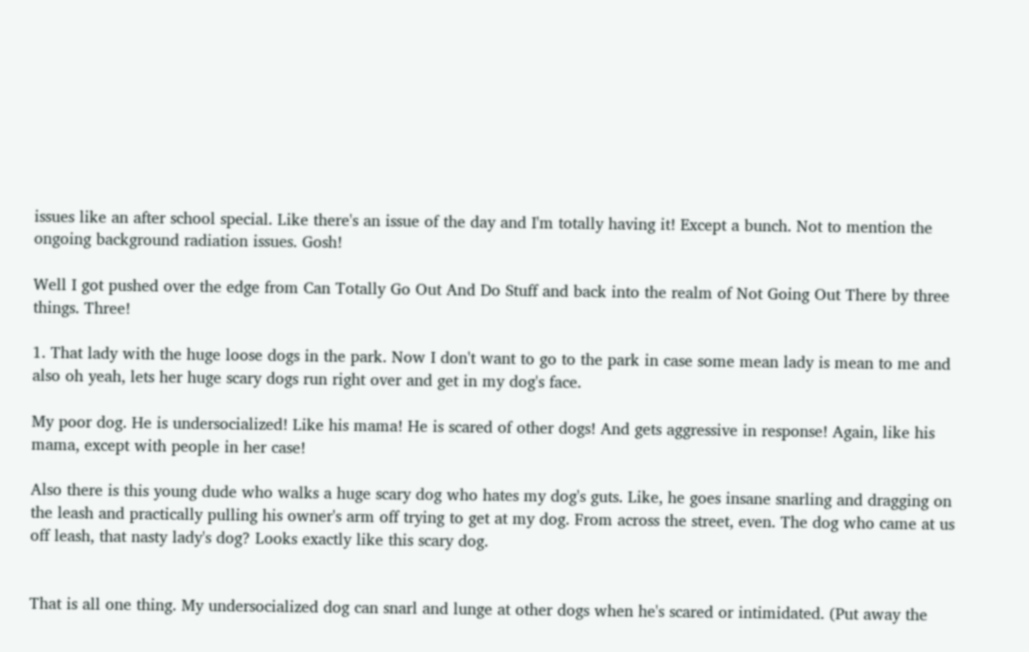issues like an after school special. Like there's an issue of the day and I'm totally having it! Except a bunch. Not to mention the ongoing background radiation issues. Gosh!

Well I got pushed over the edge from Can Totally Go Out And Do Stuff and back into the realm of Not Going Out There by three things. Three!

1. That lady with the huge loose dogs in the park. Now I don't want to go to the park in case some mean lady is mean to me and also oh yeah, lets her huge scary dogs run right over and get in my dog's face.

My poor dog. He is undersocialized! Like his mama! He is scared of other dogs! And gets aggressive in response! Again, like his mama, except with people in her case!

Also there is this young dude who walks a huge scary dog who hates my dog's guts. Like, he goes insane snarling and dragging on the leash and practically pulling his owner's arm off trying to get at my dog. From across the street, even. The dog who came at us off leash, that nasty lady's dog? Looks exactly like this scary dog.


That is all one thing. My undersocialized dog can snarl and lunge at other dogs when he's scared or intimidated. (Put away the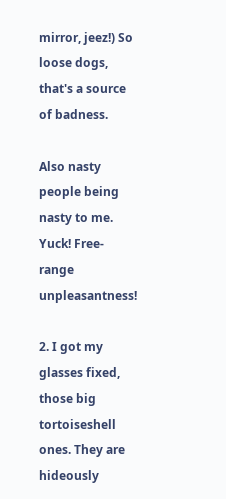mirror, jeez!) So loose dogs, that's a source of badness.

Also nasty people being nasty to me. Yuck! Free-range unpleasantness!

2. I got my glasses fixed, those big tortoiseshell ones. They are hideously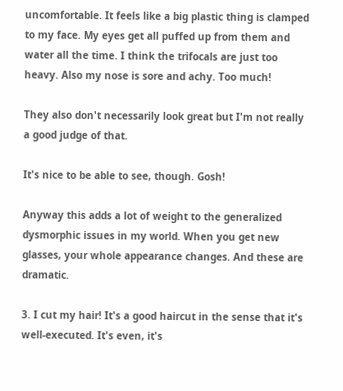uncomfortable. It feels like a big plastic thing is clamped to my face. My eyes get all puffed up from them and water all the time. I think the trifocals are just too heavy. Also my nose is sore and achy. Too much!

They also don't necessarily look great but I'm not really a good judge of that.

It's nice to be able to see, though. Gosh!

Anyway this adds a lot of weight to the generalized dysmorphic issues in my world. When you get new glasses, your whole appearance changes. And these are dramatic.

3. I cut my hair! It's a good haircut in the sense that it's well-executed. It's even, it's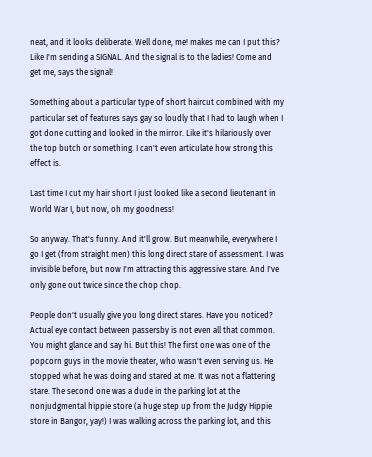neat, and it looks deliberate. Well done, me! makes me can I put this? Like I'm sending a SIGNAL. And the signal is to the ladies! Come and get me, says the signal!

Something about a particular type of short haircut combined with my particular set of features says gay so loudly that I had to laugh when I got done cutting and looked in the mirror. Like it's hilariously over the top butch or something. I can't even articulate how strong this effect is.

Last time I cut my hair short I just looked like a second lieutenant in World War I, but now, oh my goodness!

So anyway. That's funny. And it'll grow. But meanwhile, everywhere I go I get (from straight men) this long direct stare of assessment. I was invisible before, but now I'm attracting this aggressive stare. And I've only gone out twice since the chop chop.

People don't usually give you long direct stares. Have you noticed? Actual eye contact between passersby is not even all that common. You might glance and say hi. But this! The first one was one of the popcorn guys in the movie theater, who wasn't even serving us. He stopped what he was doing and stared at me. It was not a flattering stare. The second one was a dude in the parking lot at the nonjudgmental hippie store (a huge step up from the Judgy Hippie store in Bangor, yay!) I was walking across the parking lot, and this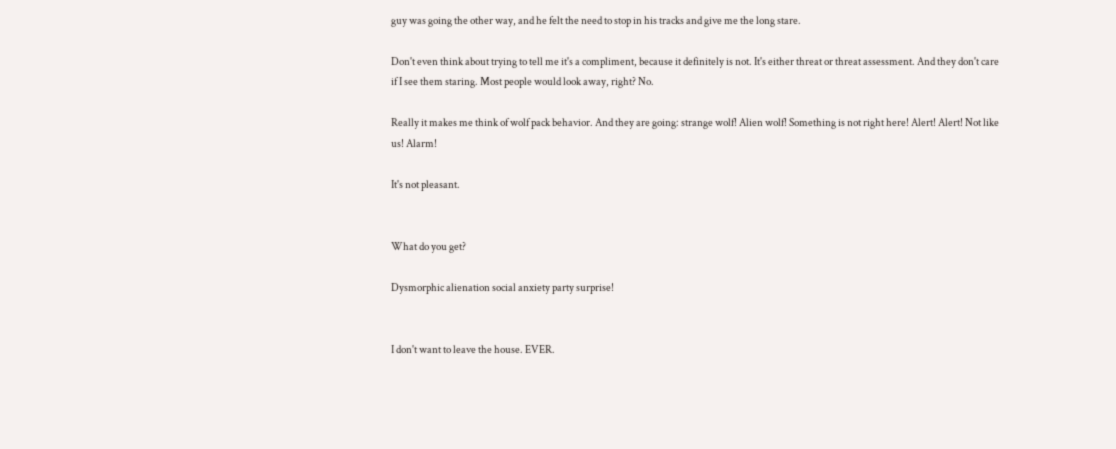guy was going the other way, and he felt the need to stop in his tracks and give me the long stare.

Don't even think about trying to tell me it's a compliment, because it definitely is not. It's either threat or threat assessment. And they don't care if I see them staring. Most people would look away, right? No.

Really it makes me think of wolf pack behavior. And they are going: strange wolf! Alien wolf! Something is not right here! Alert! Alert! Not like us! Alarm!

It's not pleasant.


What do you get?

Dysmorphic alienation social anxiety party surprise!


I don't want to leave the house. EVER.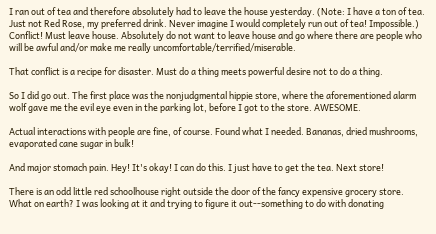I ran out of tea and therefore absolutely had to leave the house yesterday. (Note: I have a ton of tea. Just not Red Rose, my preferred drink. Never imagine I would completely run out of tea! Impossible.) Conflict! Must leave house. Absolutely do not want to leave house and go where there are people who will be awful and/or make me really uncomfortable/terrified/miserable.

That conflict is a recipe for disaster. Must do a thing meets powerful desire not to do a thing.

So I did go out. The first place was the nonjudgmental hippie store, where the aforementioned alarm wolf gave me the evil eye even in the parking lot, before I got to the store. AWESOME.

Actual interactions with people are fine, of course. Found what I needed. Bananas, dried mushrooms, evaporated cane sugar in bulk!

And major stomach pain. Hey! It's okay! I can do this. I just have to get the tea. Next store!

There is an odd little red schoolhouse right outside the door of the fancy expensive grocery store. What on earth? I was looking at it and trying to figure it out--something to do with donating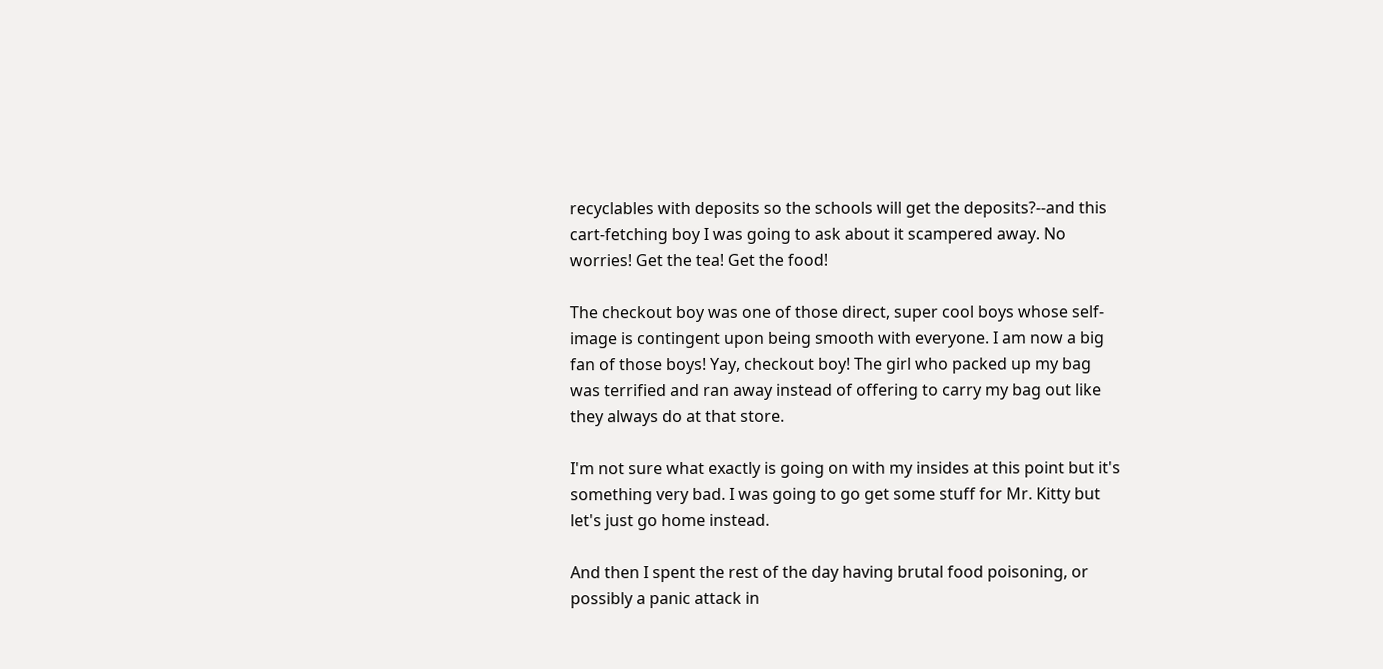recyclables with deposits so the schools will get the deposits?--and this cart-fetching boy I was going to ask about it scampered away. No worries! Get the tea! Get the food!

The checkout boy was one of those direct, super cool boys whose self-image is contingent upon being smooth with everyone. I am now a big fan of those boys! Yay, checkout boy! The girl who packed up my bag was terrified and ran away instead of offering to carry my bag out like they always do at that store.

I'm not sure what exactly is going on with my insides at this point but it's something very bad. I was going to go get some stuff for Mr. Kitty but let's just go home instead.

And then I spent the rest of the day having brutal food poisoning, or possibly a panic attack in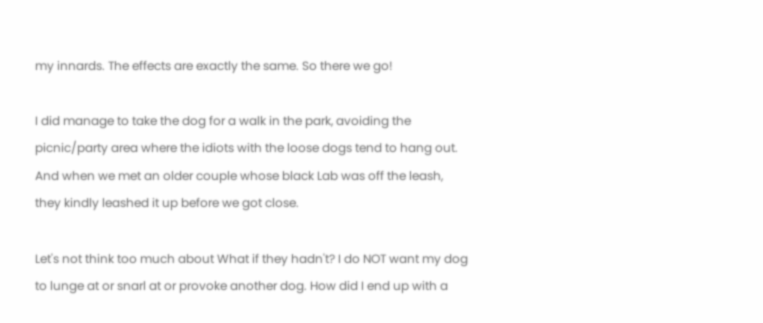my innards. The effects are exactly the same. So there we go!

I did manage to take the dog for a walk in the park, avoiding the picnic/party area where the idiots with the loose dogs tend to hang out. And when we met an older couple whose black Lab was off the leash, they kindly leashed it up before we got close.

Let's not think too much about What if they hadn't? I do NOT want my dog to lunge at or snarl at or provoke another dog. How did I end up with a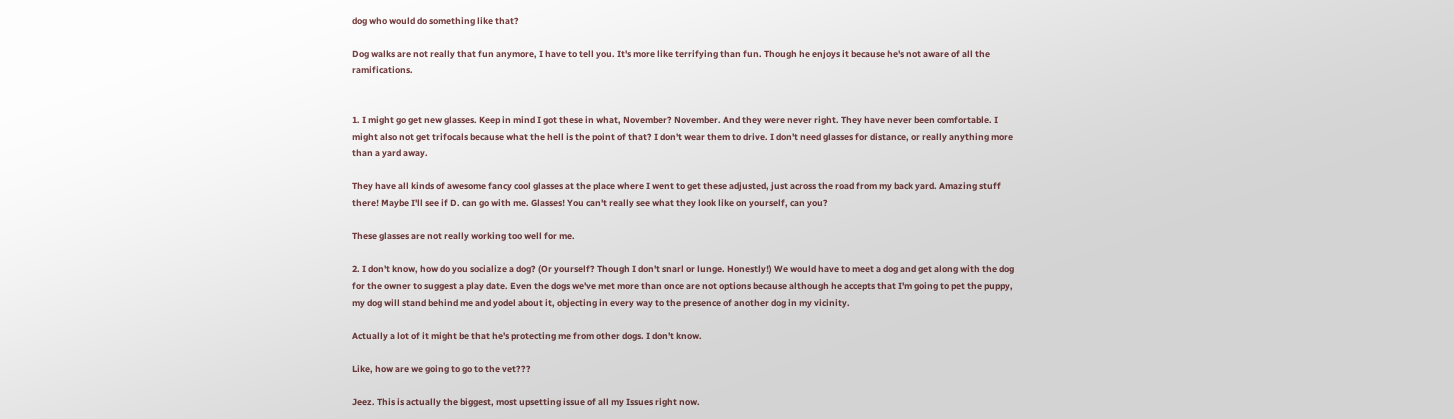dog who would do something like that?

Dog walks are not really that fun anymore, I have to tell you. It's more like terrifying than fun. Though he enjoys it because he's not aware of all the ramifications.


1. I might go get new glasses. Keep in mind I got these in what, November? November. And they were never right. They have never been comfortable. I might also not get trifocals because what the hell is the point of that? I don't wear them to drive. I don't need glasses for distance, or really anything more than a yard away.

They have all kinds of awesome fancy cool glasses at the place where I went to get these adjusted, just across the road from my back yard. Amazing stuff there! Maybe I'll see if D. can go with me. Glasses! You can't really see what they look like on yourself, can you?

These glasses are not really working too well for me.

2. I don't know, how do you socialize a dog? (Or yourself? Though I don't snarl or lunge. Honestly!) We would have to meet a dog and get along with the dog for the owner to suggest a play date. Even the dogs we've met more than once are not options because although he accepts that I'm going to pet the puppy, my dog will stand behind me and yodel about it, objecting in every way to the presence of another dog in my vicinity.

Actually a lot of it might be that he's protecting me from other dogs. I don't know.

Like, how are we going to go to the vet???

Jeez. This is actually the biggest, most upsetting issue of all my Issues right now.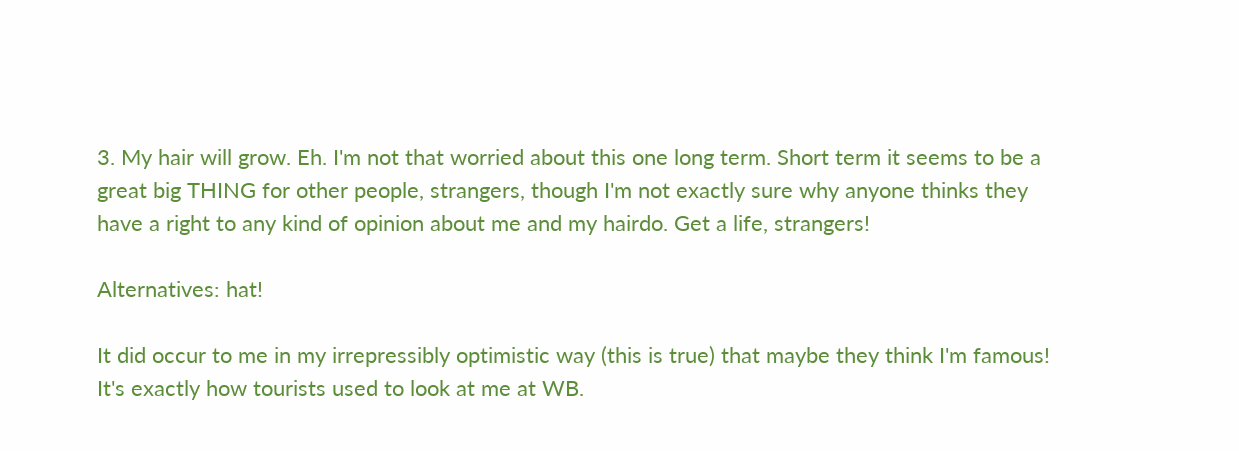3. My hair will grow. Eh. I'm not that worried about this one long term. Short term it seems to be a great big THING for other people, strangers, though I'm not exactly sure why anyone thinks they have a right to any kind of opinion about me and my hairdo. Get a life, strangers!

Alternatives: hat!

It did occur to me in my irrepressibly optimistic way (this is true) that maybe they think I'm famous! It's exactly how tourists used to look at me at WB.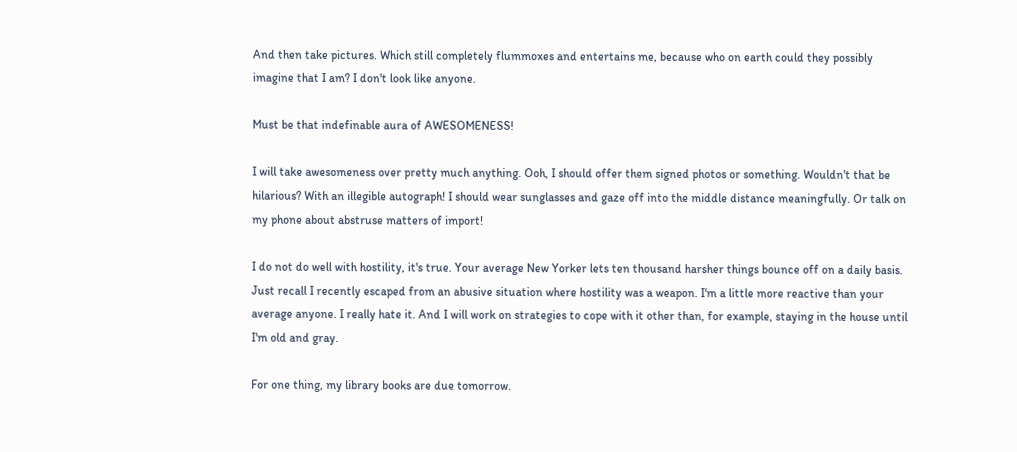And then take pictures. Which still completely flummoxes and entertains me, because who on earth could they possibly imagine that I am? I don't look like anyone.

Must be that indefinable aura of AWESOMENESS!

I will take awesomeness over pretty much anything. Ooh, I should offer them signed photos or something. Wouldn't that be hilarious? With an illegible autograph! I should wear sunglasses and gaze off into the middle distance meaningfully. Or talk on my phone about abstruse matters of import!

I do not do well with hostility, it's true. Your average New Yorker lets ten thousand harsher things bounce off on a daily basis. Just recall I recently escaped from an abusive situation where hostility was a weapon. I'm a little more reactive than your average anyone. I really hate it. And I will work on strategies to cope with it other than, for example, staying in the house until I'm old and gray.

For one thing, my library books are due tomorrow.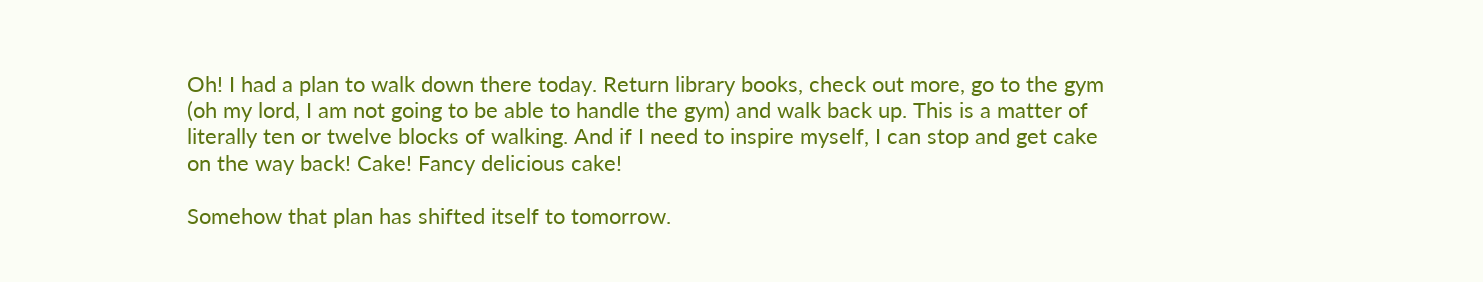Oh! I had a plan to walk down there today. Return library books, check out more, go to the gym (oh my lord, I am not going to be able to handle the gym) and walk back up. This is a matter of literally ten or twelve blocks of walking. And if I need to inspire myself, I can stop and get cake on the way back! Cake! Fancy delicious cake!

Somehow that plan has shifted itself to tomorrow.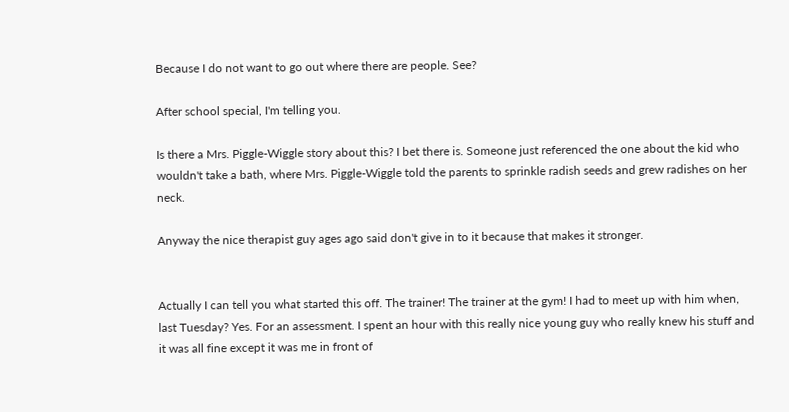Because I do not want to go out where there are people. See?

After school special, I'm telling you.

Is there a Mrs. Piggle-Wiggle story about this? I bet there is. Someone just referenced the one about the kid who wouldn't take a bath, where Mrs. Piggle-Wiggle told the parents to sprinkle radish seeds and grew radishes on her neck.

Anyway the nice therapist guy ages ago said don't give in to it because that makes it stronger.


Actually I can tell you what started this off. The trainer! The trainer at the gym! I had to meet up with him when, last Tuesday? Yes. For an assessment. I spent an hour with this really nice young guy who really knew his stuff and it was all fine except it was me in front of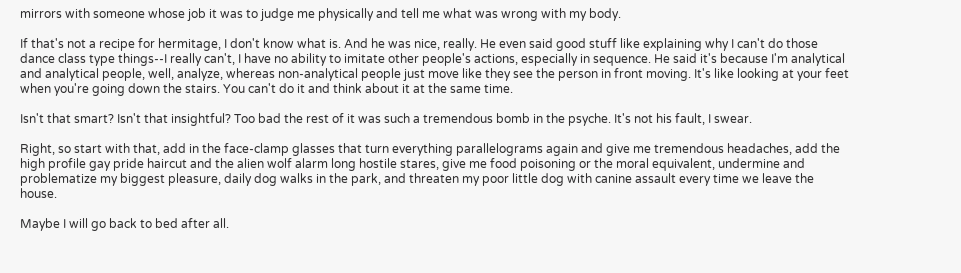mirrors with someone whose job it was to judge me physically and tell me what was wrong with my body.

If that's not a recipe for hermitage, I don't know what is. And he was nice, really. He even said good stuff like explaining why I can't do those dance class type things--I really can't, I have no ability to imitate other people's actions, especially in sequence. He said it's because I'm analytical and analytical people, well, analyze, whereas non-analytical people just move like they see the person in front moving. It's like looking at your feet when you're going down the stairs. You can't do it and think about it at the same time.

Isn't that smart? Isn't that insightful? Too bad the rest of it was such a tremendous bomb in the psyche. It's not his fault, I swear.

Right, so start with that, add in the face-clamp glasses that turn everything parallelograms again and give me tremendous headaches, add the high profile gay pride haircut and the alien wolf alarm long hostile stares, give me food poisoning or the moral equivalent, undermine and problematize my biggest pleasure, daily dog walks in the park, and threaten my poor little dog with canine assault every time we leave the house.

Maybe I will go back to bed after all.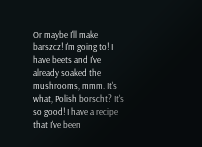Or maybe I'll make barszcz! I'm going to! I have beets and I've already soaked the mushrooms, mmm. It's what, Polish borscht? It's so good! I have a recipe that I've been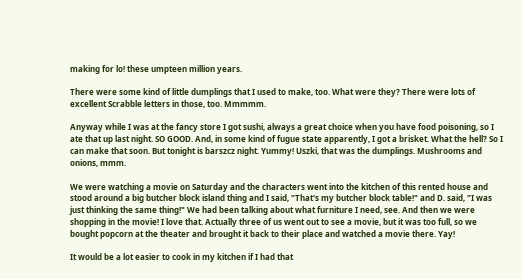making for lo! these umpteen million years.

There were some kind of little dumplings that I used to make, too. What were they? There were lots of excellent Scrabble letters in those, too. Mmmmm.

Anyway while I was at the fancy store I got sushi, always a great choice when you have food poisoning, so I ate that up last night. SO GOOD. And, in some kind of fugue state apparently, I got a brisket. What the hell? So I can make that soon. But tonight is barszcz night. Yummy! Uszki, that was the dumplings. Mushrooms and onions, mmm.

We were watching a movie on Saturday and the characters went into the kitchen of this rented house and stood around a big butcher block island thing and I said, "That's my butcher block table!" and D. said, "I was just thinking the same thing!" We had been talking about what furniture I need, see. And then we were shopping in the movie! I love that. Actually three of us went out to see a movie, but it was too full, so we bought popcorn at the theater and brought it back to their place and watched a movie there. Yay!

It would be a lot easier to cook in my kitchen if I had that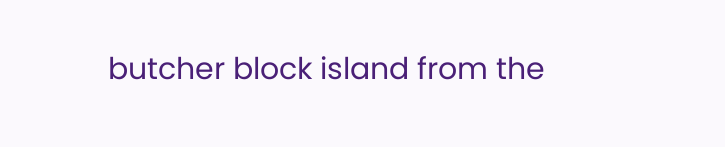butcher block island from the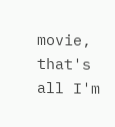movie, that's all I'm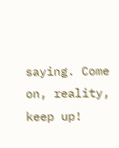saying. Come on, reality, keep up!